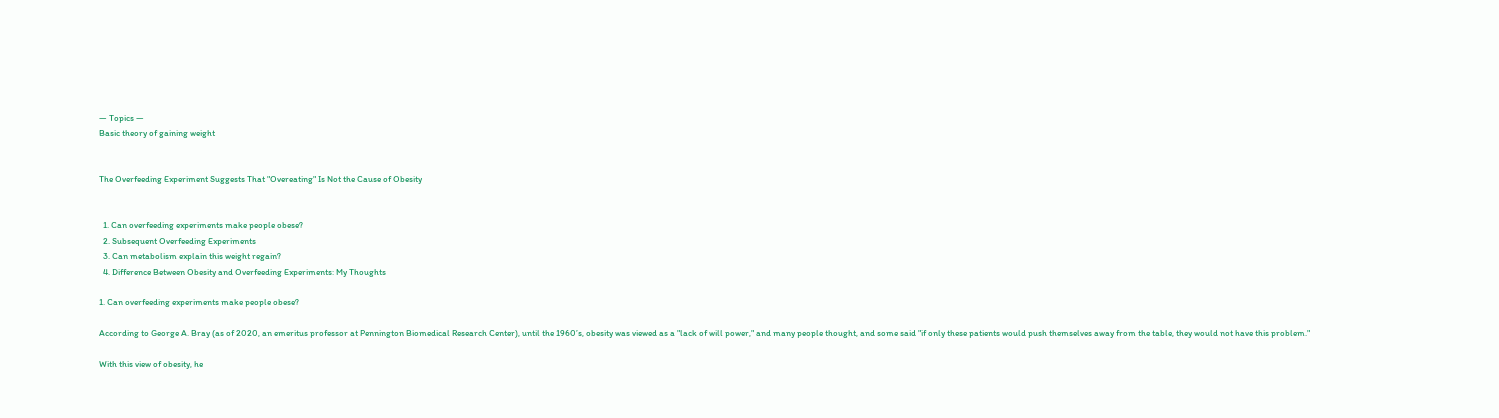— Topics —
Basic theory of gaining weight


The Overfeeding Experiment Suggests That "Overeating" Is Not the Cause of Obesity


  1. Can overfeeding experiments make people obese?
  2. Subsequent Overfeeding Experiments
  3. Can metabolism explain this weight regain?
  4. Difference Between Obesity and Overfeeding Experiments: My Thoughts

1. Can overfeeding experiments make people obese?

According to George A. Bray (as of 2020, an emeritus professor at Pennington Biomedical Research Center), until the 1960’s, obesity was viewed as a "lack of will power," and many people thought, and some said "if only these patients would push themselves away from the table, they would not have this problem."

With this view of obesity, he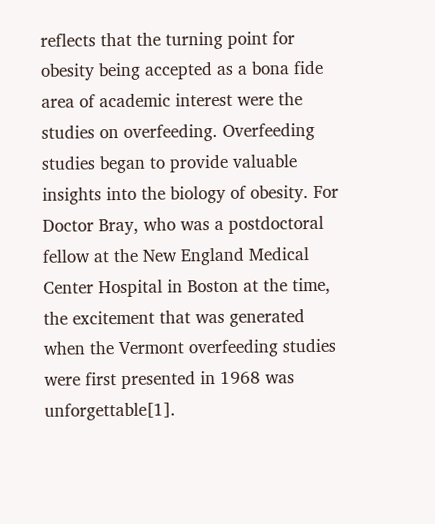reflects that the turning point for obesity being accepted as a bona fide area of academic interest were the studies on overfeeding. Overfeeding studies began to provide valuable insights into the biology of obesity. For Doctor Bray, who was a postdoctoral fellow at the New England Medical Center Hospital in Boston at the time, the excitement that was generated when the Vermont overfeeding studies were first presented in 1968 was unforgettable[1].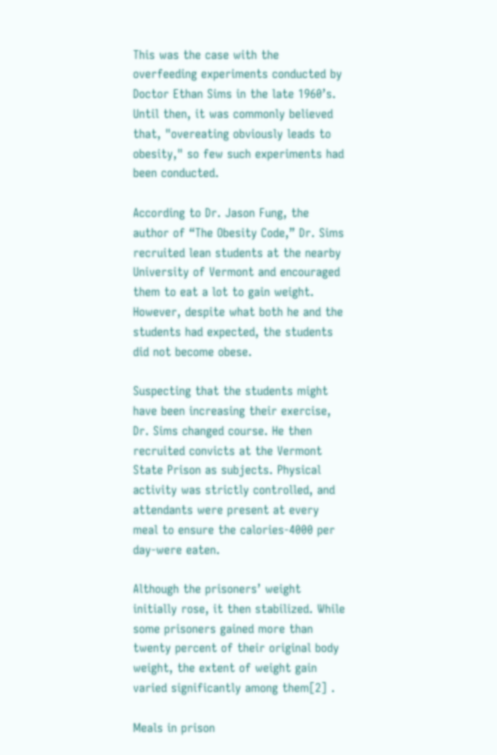This was the case with the overfeeding experiments conducted by Doctor Ethan Sims in the late 1960’s. Until then, it was commonly believed that, "overeating obviously leads to obesity," so few such experiments had been conducted.

According to Dr. Jason Fung, the author of “The Obesity Code,” Dr. Sims recruited lean students at the nearby University of Vermont and encouraged them to eat a lot to gain weight. However, despite what both he and the students had expected, the students did not become obese.

Suspecting that the students might have been increasing their exercise, Dr. Sims changed course. He then recruited convicts at the Vermont State Prison as subjects. Physical activity was strictly controlled, and attendants were present at every meal to ensure the calories-4000 per day-were eaten.

Although the prisoners’ weight initially rose, it then stabilized. While some prisoners gained more than twenty percent of their original body weight, the extent of weight gain varied significantly among them[2] .

Meals in prison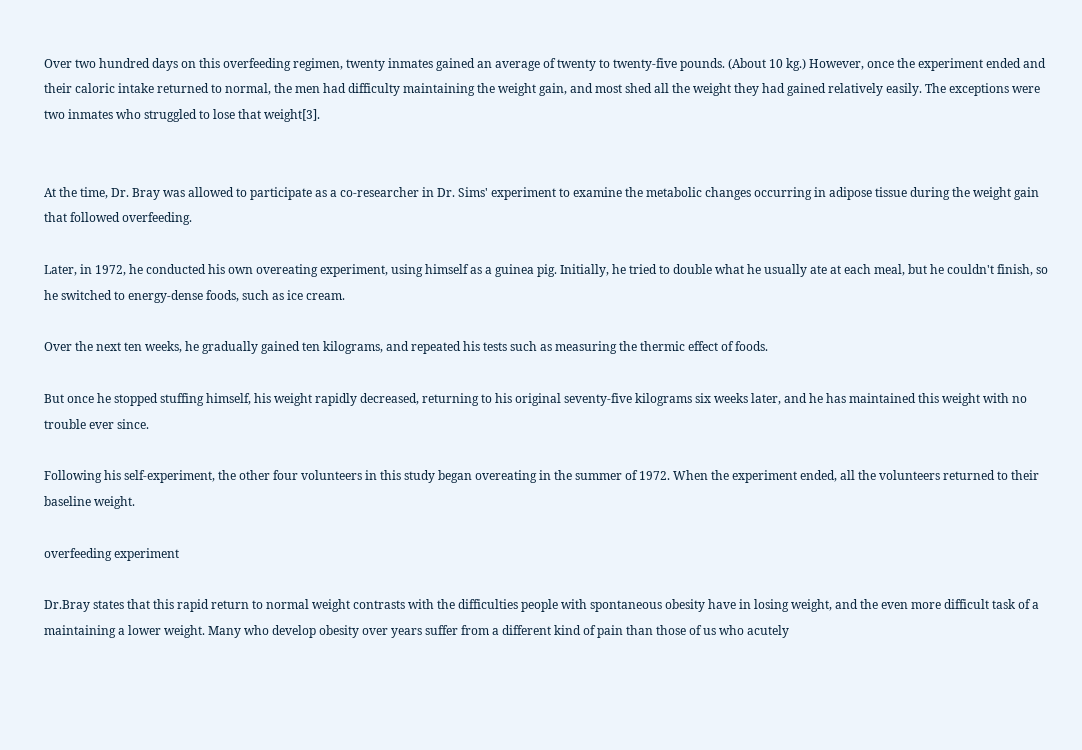Over two hundred days on this overfeeding regimen, twenty inmates gained an average of twenty to twenty-five pounds. (About 10 kg.) However, once the experiment ended and their caloric intake returned to normal, the men had difficulty maintaining the weight gain, and most shed all the weight they had gained relatively easily. The exceptions were two inmates who struggled to lose that weight[3].


At the time, Dr. Bray was allowed to participate as a co-researcher in Dr. Sims' experiment to examine the metabolic changes occurring in adipose tissue during the weight gain that followed overfeeding.

Later, in 1972, he conducted his own overeating experiment, using himself as a guinea pig. Initially, he tried to double what he usually ate at each meal, but he couldn't finish, so he switched to energy-dense foods, such as ice cream.

Over the next ten weeks, he gradually gained ten kilograms, and repeated his tests such as measuring the thermic effect of foods.

But once he stopped stuffing himself, his weight rapidly decreased, returning to his original seventy-five kilograms six weeks later, and he has maintained this weight with no trouble ever since.

Following his self-experiment, the other four volunteers in this study began overeating in the summer of 1972. When the experiment ended, all the volunteers returned to their baseline weight.

overfeeding experiment

Dr.Bray states that this rapid return to normal weight contrasts with the difficulties people with spontaneous obesity have in losing weight, and the even more difficult task of a maintaining a lower weight. Many who develop obesity over years suffer from a different kind of pain than those of us who acutely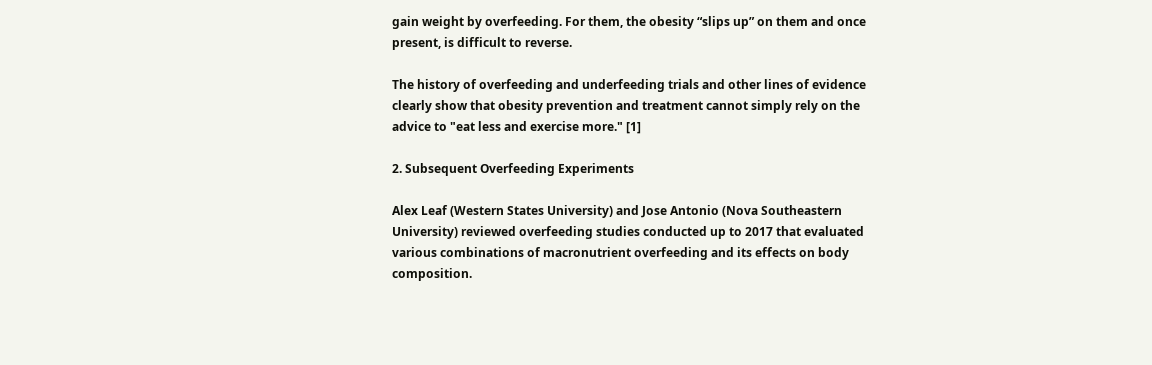gain weight by overfeeding. For them, the obesity “slips up” on them and once present, is difficult to reverse.

The history of overfeeding and underfeeding trials and other lines of evidence clearly show that obesity prevention and treatment cannot simply rely on the advice to "eat less and exercise more." [1]

2. Subsequent Overfeeding Experiments

Alex Leaf (Western States University) and Jose Antonio (Nova Southeastern University) reviewed overfeeding studies conducted up to 2017 that evaluated various combinations of macronutrient overfeeding and its effects on body composition.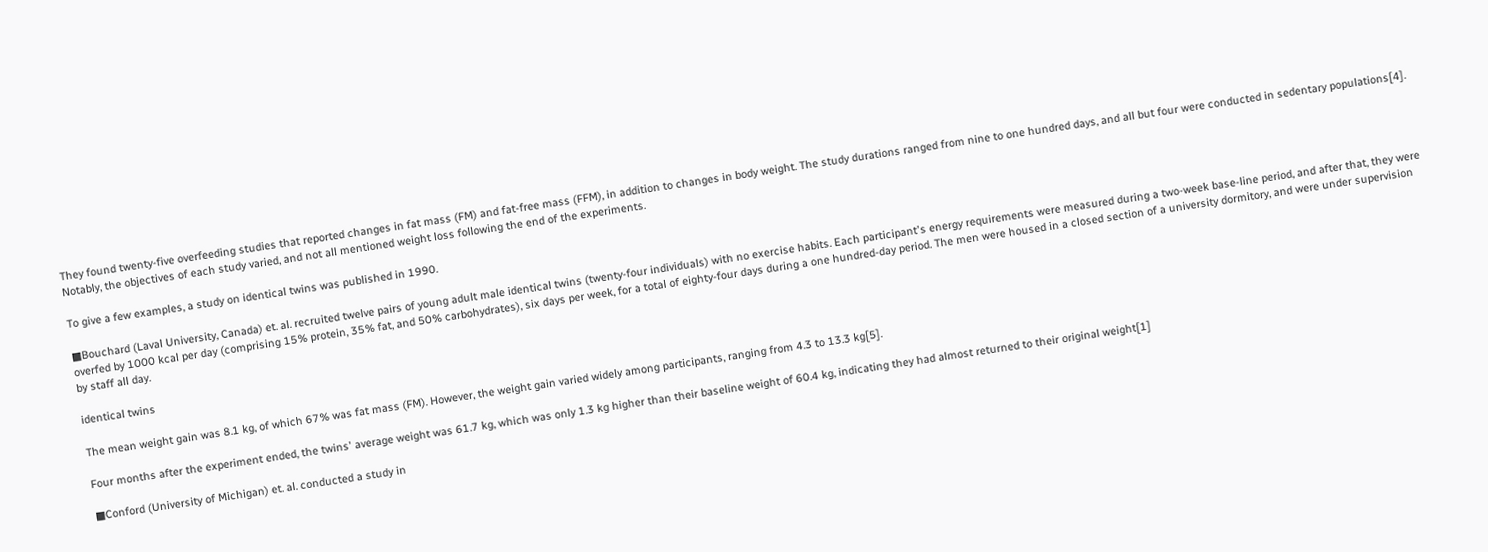They found twenty-five overfeeding studies that reported changes in fat mass (FM) and fat-free mass (FFM), in addition to changes in body weight. The study durations ranged from nine to one hundred days, and all but four were conducted in sedentary populations[4]. Notably, the objectives of each study varied, and not all mentioned weight loss following the end of the experiments.

To give a few examples, a study on identical twins was published in 1990.

■Bouchard (Laval University, Canada) et. al. recruited twelve pairs of young adult male identical twins (twenty-four individuals) with no exercise habits. Each participant's energy requirements were measured during a two-week base-line period, and after that, they were overfed by 1000 kcal per day (comprising 15% protein, 35% fat, and 50% carbohydrates), six days per week, for a total of eighty-four days during a one hundred-day period. The men were housed in a closed section of a university dormitory, and were under supervision by staff all day.

identical twins

The mean weight gain was 8.1 kg, of which 67% was fat mass (FM). However, the weight gain varied widely among participants, ranging from 4.3 to 13.3 kg[5].

Four months after the experiment ended, the twins' average weight was 61.7 kg, which was only 1.3 kg higher than their baseline weight of 60.4 kg, indicating they had almost returned to their original weight[1]

■Conford (University of Michigan) et. al. conducted a study in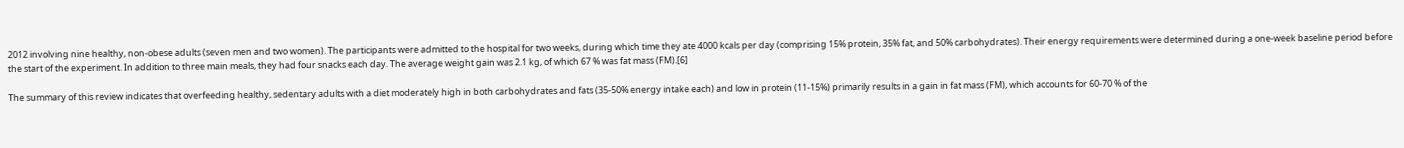2012 involving nine healthy, non-obese adults (seven men and two women). The participants were admitted to the hospital for two weeks, during which time they ate 4000 kcals per day (comprising 15% protein, 35% fat, and 50% carbohydrates). Their energy requirements were determined during a one-week baseline period before the start of the experiment. In addition to three main meals, they had four snacks each day. The average weight gain was 2.1 kg, of which 67 % was fat mass (FM).[6]

The summary of this review indicates that overfeeding healthy, sedentary adults with a diet moderately high in both carbohydrates and fats (35-50% energy intake each) and low in protein (11-15%) primarily results in a gain in fat mass (FM), which accounts for 60-70 % of the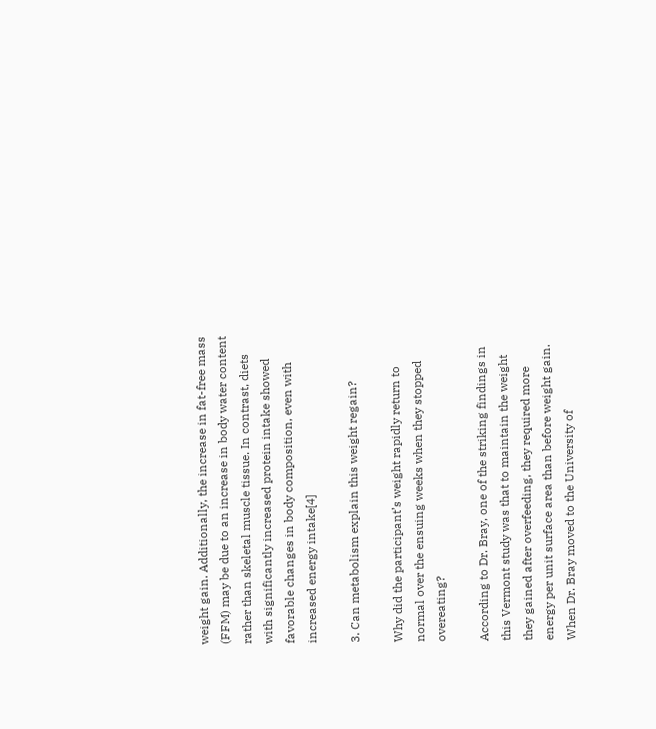weight gain. Additionally, the increase in fat-free mass (FFM) may be due to an increase in body water content rather than skeletal muscle tissue. In contrast, diets with significantly increased protein intake showed favorable changes in body composition, even with increased energy intake[4]

3. Can metabolism explain this weight regain?

Why did the participant’s weight rapidly return to normal over the ensuing weeks when they stopped overeating?

According to Dr. Bray, one of the striking findings in this Vermont study was that to maintain the weight they gained after overfeeding, they required more energy per unit surface area than before weight gain. When Dr. Bray moved to the University of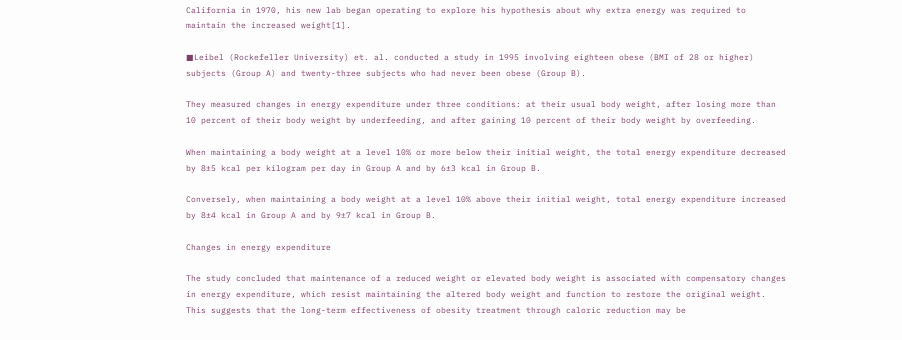California in 1970, his new lab began operating to explore his hypothesis about why extra energy was required to maintain the increased weight[1].

■Leibel (Rockefeller University) et. al. conducted a study in 1995 involving eighteen obese (BMI of 28 or higher) subjects (Group A) and twenty-three subjects who had never been obese (Group B).

They measured changes in energy expenditure under three conditions: at their usual body weight, after losing more than 10 percent of their body weight by underfeeding, and after gaining 10 percent of their body weight by overfeeding.

When maintaining a body weight at a level 10% or more below their initial weight, the total energy expenditure decreased by 8±5 kcal per kilogram per day in Group A and by 6±3 kcal in Group B.

Conversely, when maintaining a body weight at a level 10% above their initial weight, total energy expenditure increased by 8±4 kcal in Group A and by 9±7 kcal in Group B.

Changes in energy expenditure

The study concluded that maintenance of a reduced weight or elevated body weight is associated with compensatory changes in energy expenditure, which resist maintaining the altered body weight and function to restore the original weight. This suggests that the long-term effectiveness of obesity treatment through caloric reduction may be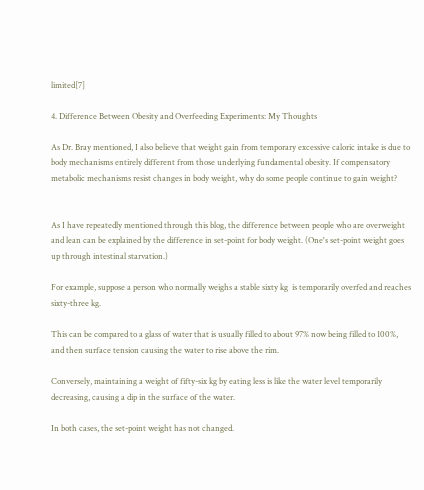limited[7]

4. Difference Between Obesity and Overfeeding Experiments: My Thoughts

As Dr. Bray mentioned, I also believe that weight gain from temporary excessive caloric intake is due to body mechanisms entirely different from those underlying fundamental obesity. If compensatory metabolic mechanisms resist changes in body weight, why do some people continue to gain weight?


As I have repeatedly mentioned through this blog, the difference between people who are overweight and lean can be explained by the difference in set-point for body weight. (One's set-point weight goes up through intestinal starvation.)

For example, suppose a person who normally weighs a stable sixty kg  is temporarily overfed and reaches sixty-three kg.

This can be compared to a glass of water that is usually filled to about 97% now being filled to 100%, and then surface tension causing the water to rise above the rim.

Conversely, maintaining a weight of fifty-six kg by eating less is like the water level temporarily decreasing, causing a dip in the surface of the water.

In both cases, the set-point weight has not changed.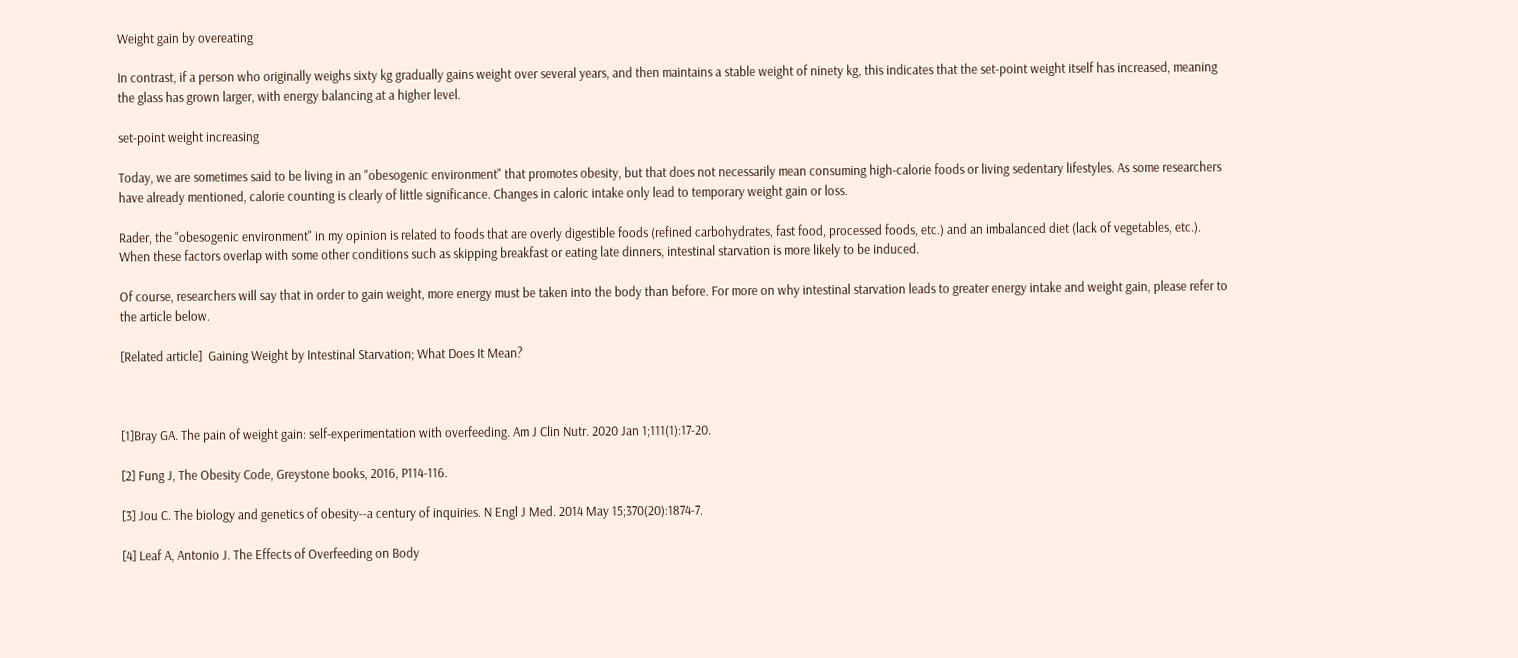Weight gain by overeating

In contrast, if a person who originally weighs sixty kg gradually gains weight over several years, and then maintains a stable weight of ninety kg, this indicates that the set-point weight itself has increased, meaning the glass has grown larger, with energy balancing at a higher level.

set-point weight increasing

Today, we are sometimes said to be living in an "obesogenic environment" that promotes obesity, but that does not necessarily mean consuming high-calorie foods or living sedentary lifestyles. As some researchers have already mentioned, calorie counting is clearly of little significance. Changes in caloric intake only lead to temporary weight gain or loss.

Rader, the "obesogenic environment" in my opinion is related to foods that are overly digestible foods (refined carbohydrates, fast food, processed foods, etc.) and an imbalanced diet (lack of vegetables, etc.).
When these factors overlap with some other conditions such as skipping breakfast or eating late dinners, intestinal starvation is more likely to be induced.

Of course, researchers will say that in order to gain weight, more energy must be taken into the body than before. For more on why intestinal starvation leads to greater energy intake and weight gain, please refer to the article below.

[Related article]  Gaining Weight by Intestinal Starvation; What Does It Mean?



[1]Bray GA. The pain of weight gain: self-experimentation with overfeeding. Am J Clin Nutr. 2020 Jan 1;111(1):17-20.

[2] Fung J, The Obesity Code, Greystone books, 2016, P114-116.

[3] Jou C. The biology and genetics of obesity--a century of inquiries. N Engl J Med. 2014 May 15;370(20):1874-7.

[4] Leaf A, Antonio J. The Effects of Overfeeding on Body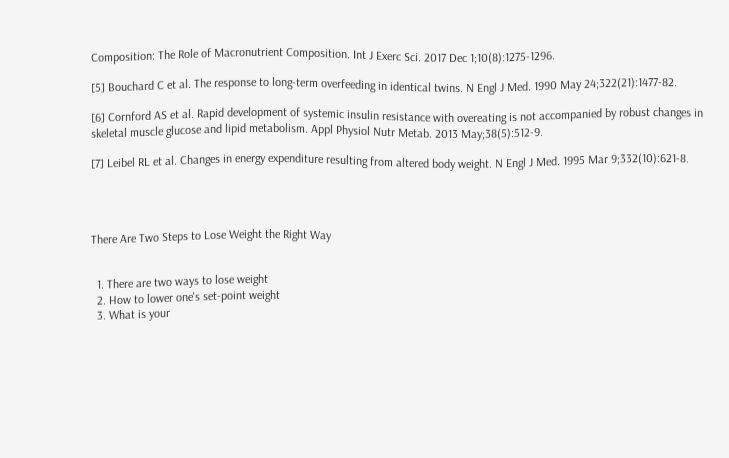Composition: The Role of Macronutrient Composition. Int J Exerc Sci. 2017 Dec 1;10(8):1275-1296.

[5] Bouchard C et al. The response to long-term overfeeding in identical twins. N Engl J Med. 1990 May 24;322(21):1477-82.

[6] Cornford AS et al. Rapid development of systemic insulin resistance with overeating is not accompanied by robust changes in skeletal muscle glucose and lipid metabolism. Appl Physiol Nutr Metab. 2013 May;38(5):512-9.

[7] Leibel RL et al. Changes in energy expenditure resulting from altered body weight. N Engl J Med. 1995 Mar 9;332(10):621-8.




There Are Two Steps to Lose Weight the Right Way


  1. There are two ways to lose weight
  2. How to lower one's set-point weight
  3. What is your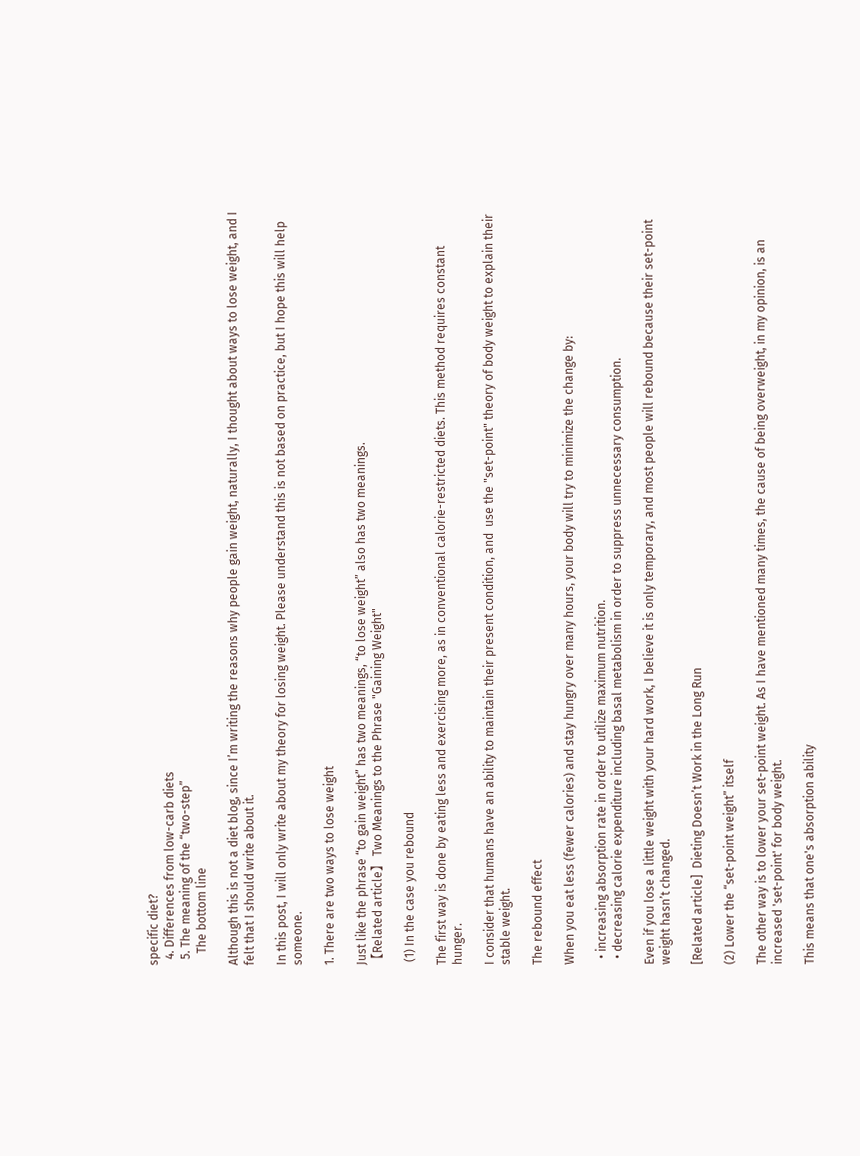specific diet?
  4. Differences from low-carb diets
  5. The meaning of the “two-step”
    The bottom line

Although this is not a diet blog, since I’m writing the reasons why people gain weight, naturally, I thought about ways to lose weight, and I felt that I should write about it.

In this post, I will only write about my theory for losing weight. Please understand this is not based on practice, but I hope this will help someone.

1. There are two ways to lose weight

Just like the phrase “to gain weight” has two meanings, “to lose weight” also has two meanings.
【Related article】 Two Meanings to the Phrase "Gaining Weight"

 (1) In the case you rebound

The first way is done by eating less and exercising more, as in conventional calorie-restricted diets. This method requires constant hunger.

I consider that humans have an ability to maintain their present condition, and  use the "set-point" theory of body weight to explain their stable weight.

The rebound effect

When you eat less (fewer calories) and stay hungry over many hours, your body will try to minimize the change by:

  • increasing absorption rate in order to utilize maximum nutrition.
  • decreasing calorie expenditure including basal metabolism in order to suppress unnecessary consumption.

Even if you lose a little weight with your hard work, I believe it is only temporary, and most people will rebound because their set-point weight hasn’t changed.

[Related article]  Dieting Doesn’t Work in the Long Run

(2) Lower the “set-point weight” itself

The other way is to lower your set-point weight. As I have mentioned many times, the cause of being overweight, in my opinion, is an increased 'set-point' for body weight.

This means that one's absorption ability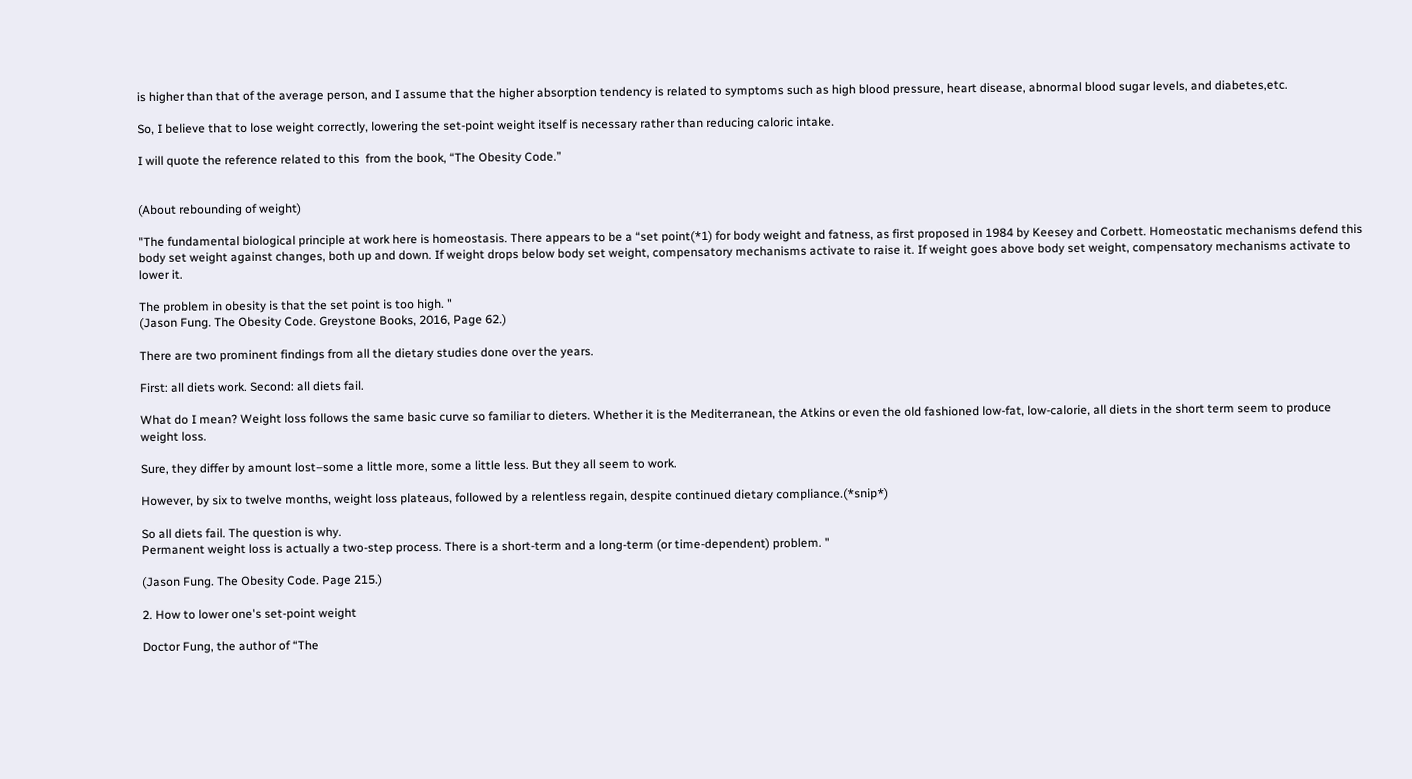is higher than that of the average person, and I assume that the higher absorption tendency is related to symptoms such as high blood pressure, heart disease, abnormal blood sugar levels, and diabetes,etc.

So, I believe that to lose weight correctly, lowering the set-point weight itself is necessary rather than reducing caloric intake.

I will quote the reference related to this  from the book, “The Obesity Code.”


(About rebounding of weight)

"The fundamental biological principle at work here is homeostasis. There appears to be a “set point(*1) for body weight and fatness, as first proposed in 1984 by Keesey and Corbett. Homeostatic mechanisms defend this body set weight against changes, both up and down. If weight drops below body set weight, compensatory mechanisms activate to raise it. If weight goes above body set weight, compensatory mechanisms activate to lower it.

The problem in obesity is that the set point is too high. "
(Jason Fung. The Obesity Code. Greystone Books, 2016, Page 62.)

There are two prominent findings from all the dietary studies done over the years.

First: all diets work. Second: all diets fail.

What do I mean? Weight loss follows the same basic curve so familiar to dieters. Whether it is the Mediterranean, the Atkins or even the old fashioned low-fat, low-calorie, all diets in the short term seem to produce weight loss.

Sure, they differ by amount lost–some a little more, some a little less. But they all seem to work.

However, by six to twelve months, weight loss plateaus, followed by a relentless regain, despite continued dietary compliance.(*snip*)

So all diets fail. The question is why.
Permanent weight loss is actually a two-step process. There is a short-term and a long-term (or time-dependent) problem. "

(Jason Fung. The Obesity Code. Page 215.)

2. How to lower one's set-point weight

Doctor Fung, the author of “The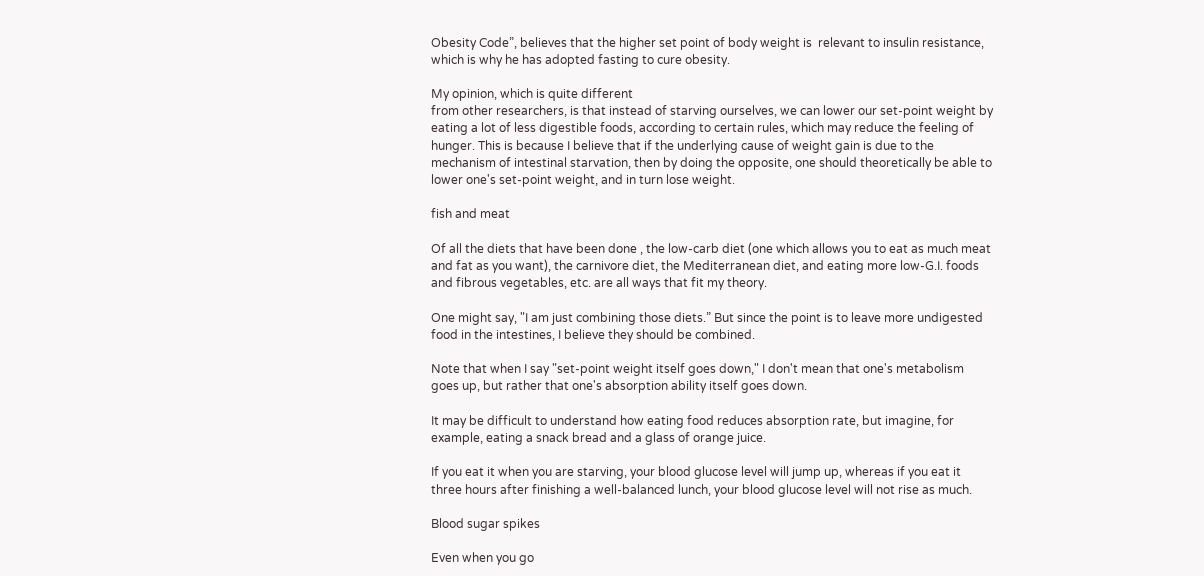Obesity Code”, believes that the higher set point of body weight is  relevant to insulin resistance, which is why he has adopted fasting to cure obesity.

My opinion, which is quite different
from other researchers, is that instead of starving ourselves, we can lower our set-point weight by eating a lot of less digestible foods, according to certain rules, which may reduce the feeling of hunger. This is because I believe that if the underlying cause of weight gain is due to the mechanism of intestinal starvation, then by doing the opposite, one should theoretically be able to lower one's set-point weight, and in turn lose weight.

fish and meat

Of all the diets that have been done , the low-carb diet (one which allows you to eat as much meat and fat as you want), the carnivore diet, the Mediterranean diet, and eating more low-G.I. foods and fibrous vegetables, etc. are all ways that fit my theory.

One might say, "I am just combining those diets.” But since the point is to leave more undigested food in the intestines, I believe they should be combined.

Note that when I say "set-point weight itself goes down," I don't mean that one's metabolism goes up, but rather that one's absorption ability itself goes down.

It may be difficult to understand how eating food reduces absorption rate, but imagine, for example, eating a snack bread and a glass of orange juice.

If you eat it when you are starving, your blood glucose level will jump up, whereas if you eat it three hours after finishing a well-balanced lunch, your blood glucose level will not rise as much.

Blood sugar spikes

Even when you go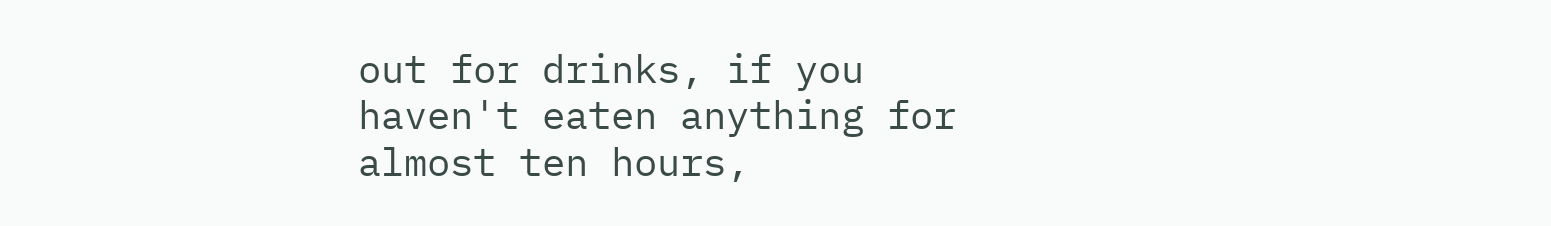out for drinks, if you haven't eaten anything for almost ten hours,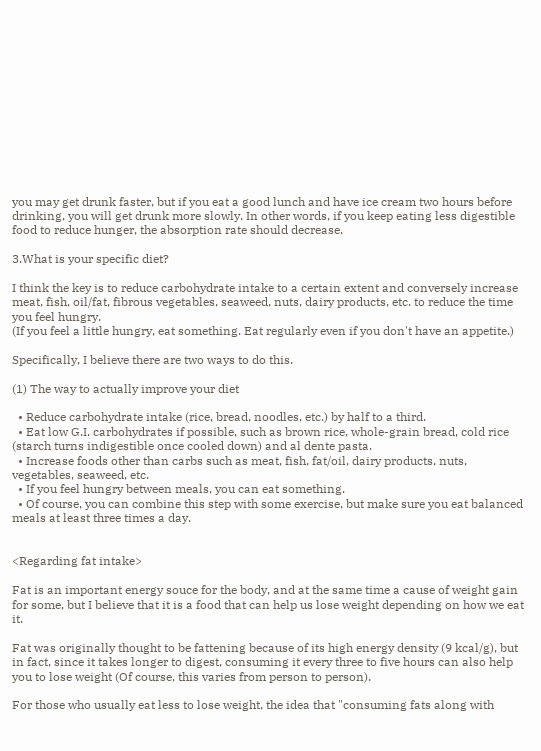you may get drunk faster, but if you eat a good lunch and have ice cream two hours before drinking, you will get drunk more slowly. In other words, if you keep eating less digestible food to reduce hunger, the absorption rate should decrease.

3.What is your specific diet?

I think the key is to reduce carbohydrate intake to a certain extent and conversely increase meat, fish, oil/fat, fibrous vegetables, seaweed, nuts, dairy products, etc. to reduce the time you feel hungry.
(If you feel a little hungry, eat something. Eat regularly even if you don't have an appetite.)

Specifically, I believe there are two ways to do this.

(1) The way to actually improve your diet

  • Reduce carbohydrate intake (rice, bread, noodles, etc.) by half to a third.
  • Eat low G.I. carbohydrates if possible, such as brown rice, whole-grain bread, cold rice (starch turns indigestible once cooled down) and al dente pasta.
  • Increase foods other than carbs such as meat, fish, fat/oil, dairy products, nuts, vegetables, seaweed, etc.
  • If you feel hungry between meals, you can eat something.
  • Of course, you can combine this step with some exercise, but make sure you eat balanced meals at least three times a day.


<Regarding fat intake>

Fat is an important energy souce for the body, and at the same time a cause of weight gain for some, but I believe that it is a food that can help us lose weight depending on how we eat it.

Fat was originally thought to be fattening because of its high energy density (9 kcal/g), but in fact, since it takes longer to digest, consuming it every three to five hours can also help you to lose weight (Of course, this varies from person to person).

For those who usually eat less to lose weight, the idea that "consuming fats along with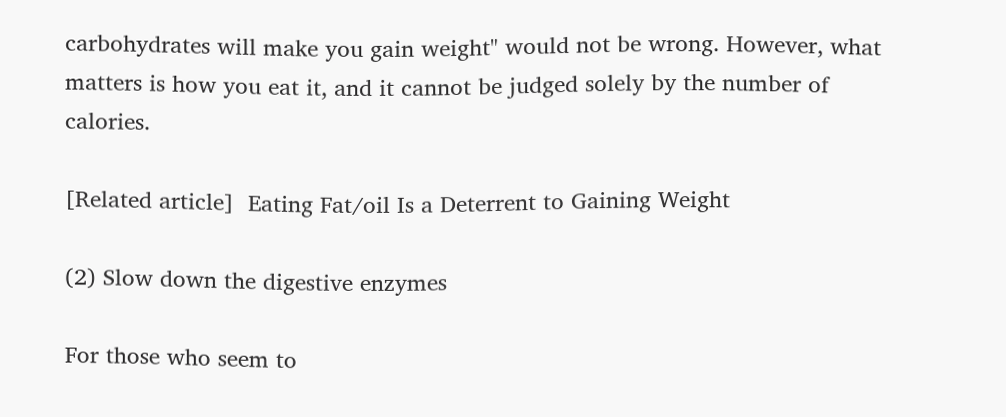carbohydrates will make you gain weight" would not be wrong. However, what matters is how you eat it, and it cannot be judged solely by the number of calories.

[Related article]  Eating Fat/oil Is a Deterrent to Gaining Weight

(2) Slow down the digestive enzymes

For those who seem to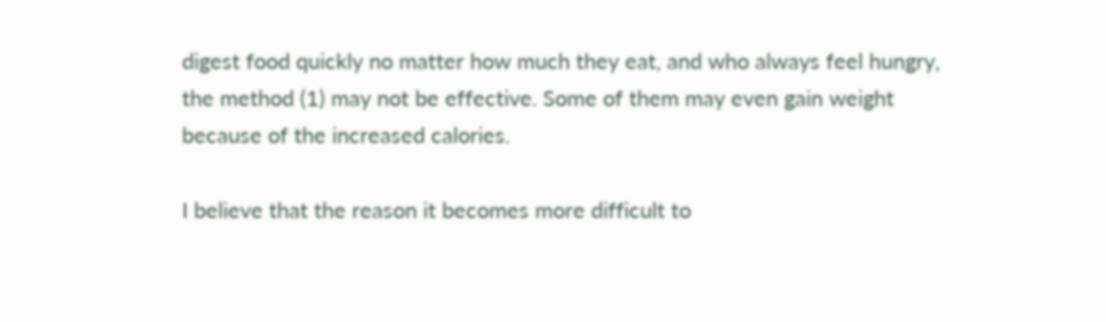digest food quickly no matter how much they eat, and who always feel hungry, the method (1) may not be effective. Some of them may even gain weight because of the increased calories.

I believe that the reason it becomes more difficult to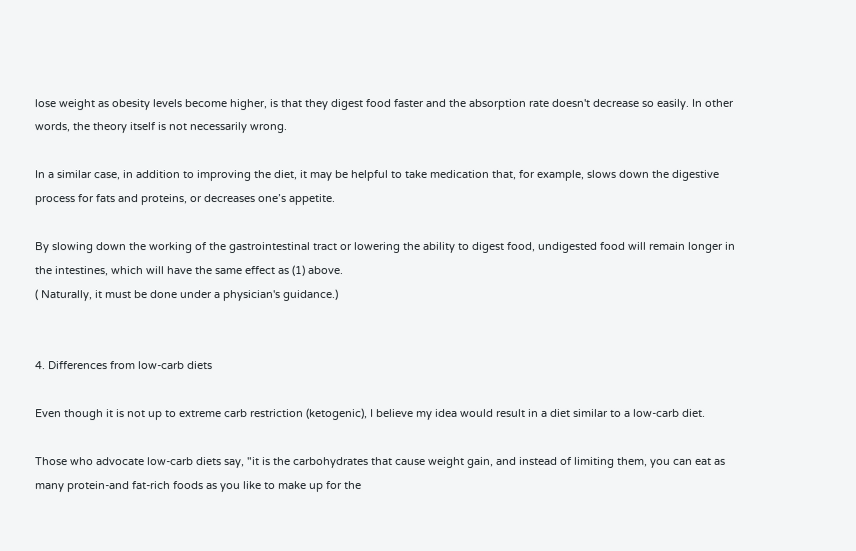lose weight as obesity levels become higher, is that they digest food faster and the absorption rate doesn't decrease so easily. In other words, the theory itself is not necessarily wrong.

In a similar case, in addition to improving the diet, it may be helpful to take medication that, for example, slows down the digestive process for fats and proteins, or decreases one’s appetite.

By slowing down the working of the gastrointestinal tract or lowering the ability to digest food, undigested food will remain longer in the intestines, which will have the same effect as (1) above.
( Naturally, it must be done under a physician's guidance.)


4. Differences from low-carb diets

Even though it is not up to extreme carb restriction (ketogenic), I believe my idea would result in a diet similar to a low-carb diet.

Those who advocate low-carb diets say, "it is the carbohydrates that cause weight gain, and instead of limiting them, you can eat as many protein-and fat-rich foods as you like to make up for the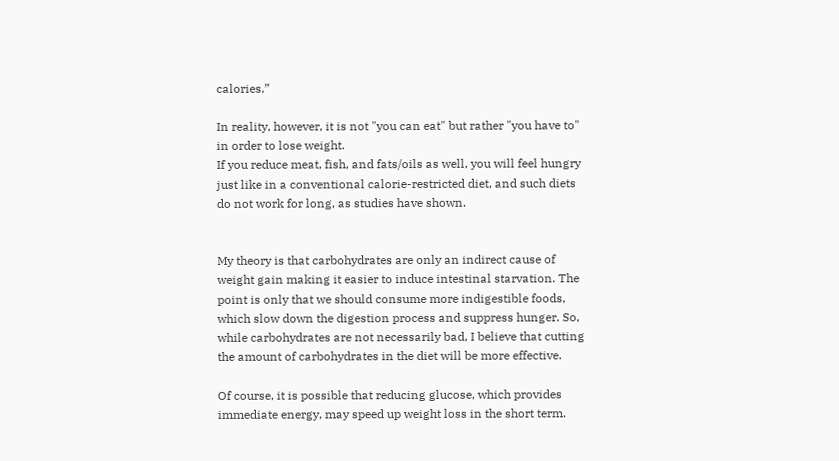calories.”

In reality, however, it is not "you can eat" but rather "you have to" in order to lose weight.
If you reduce meat, fish, and fats/oils as well, you will feel hungry just like in a conventional calorie-restricted diet, and such diets do not work for long, as studies have shown.


My theory is that carbohydrates are only an indirect cause of weight gain making it easier to induce intestinal starvation. The point is only that we should consume more indigestible foods, which slow down the digestion process and suppress hunger. So, while carbohydrates are not necessarily bad, I believe that cutting the amount of carbohydrates in the diet will be more effective.

Of course, it is possible that reducing glucose, which provides immediate energy, may speed up weight loss in the short term.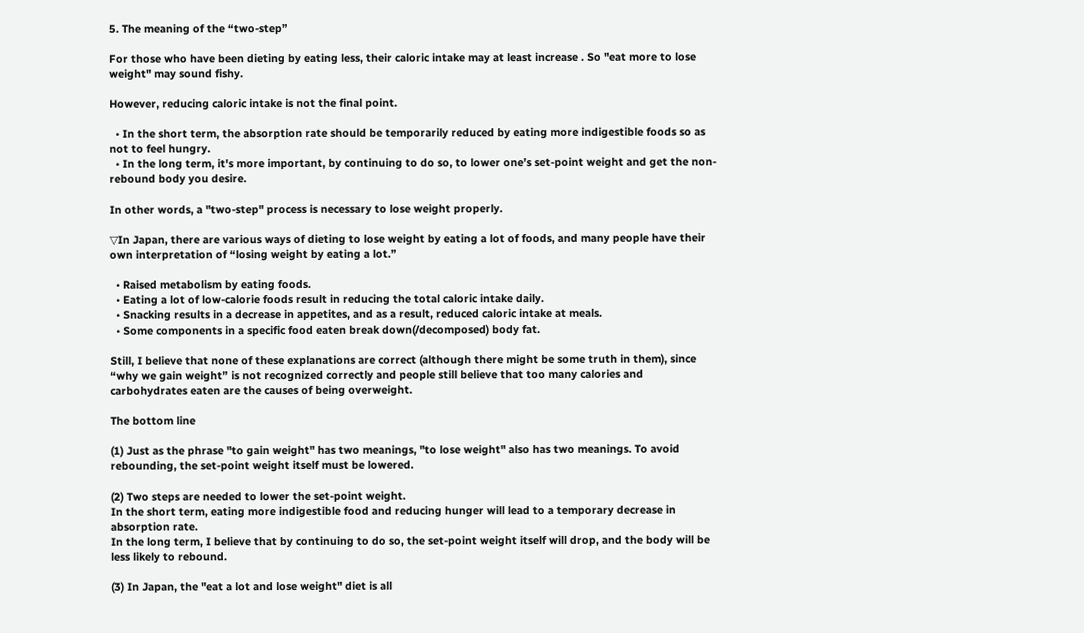5. The meaning of the “two-step”

For those who have been dieting by eating less, their caloric intake may at least increase . So "eat more to lose weight" may sound fishy.

However, reducing caloric intake is not the final point.

  • In the short term, the absorption rate should be temporarily reduced by eating more indigestible foods so as not to feel hungry.
  • In the long term, it's more important, by continuing to do so, to lower one’s set-point weight and get the non-rebound body you desire.

In other words, a "two-step" process is necessary to lose weight properly.

▽In Japan, there are various ways of dieting to lose weight by eating a lot of foods, and many people have their own interpretation of “losing weight by eating a lot.”

  • Raised metabolism by eating foods.
  • Eating a lot of low-calorie foods result in reducing the total caloric intake daily.
  • Snacking results in a decrease in appetites, and as a result, reduced caloric intake at meals.
  • Some components in a specific food eaten break down(/decomposed) body fat.

Still, I believe that none of these explanations are correct (although there might be some truth in them), since “why we gain weight” is not recognized correctly and people still believe that too many calories and carbohydrates eaten are the causes of being overweight.

The bottom line

(1) Just as the phrase "to gain weight" has two meanings, "to lose weight" also has two meanings. To avoid rebounding, the set-point weight itself must be lowered.

(2) Two steps are needed to lower the set-point weight.
In the short term, eating more indigestible food and reducing hunger will lead to a temporary decrease in absorption rate.
In the long term, I believe that by continuing to do so, the set-point weight itself will drop, and the body will be less likely to rebound.

(3) In Japan, the "eat a lot and lose weight" diet is all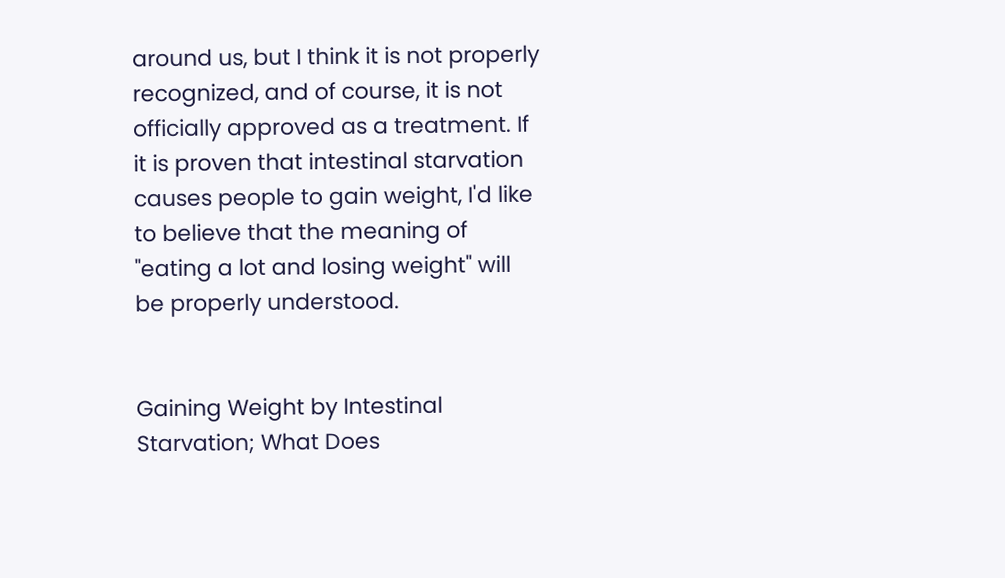around us, but I think it is not properly recognized, and of course, it is not officially approved as a treatment. If it is proven that intestinal starvation causes people to gain weight, I'd like to believe that the meaning of "eating a lot and losing weight" will be properly understood.


Gaining Weight by Intestinal Starvation; What Does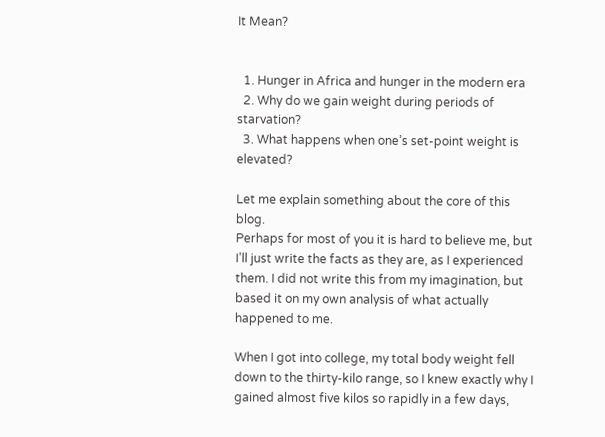It Mean?


  1. Hunger in Africa and hunger in the modern era
  2. Why do we gain weight during periods of starvation?
  3. What happens when one’s set-point weight is elevated?

Let me explain something about the core of this blog.
Perhaps for most of you it is hard to believe me, but I’ll just write the facts as they are, as I experienced them. I did not write this from my imagination, but based it on my own analysis of what actually happened to me.

When I got into college, my total body weight fell down to the thirty-kilo range, so I knew exactly why I gained almost five kilos so rapidly in a few days,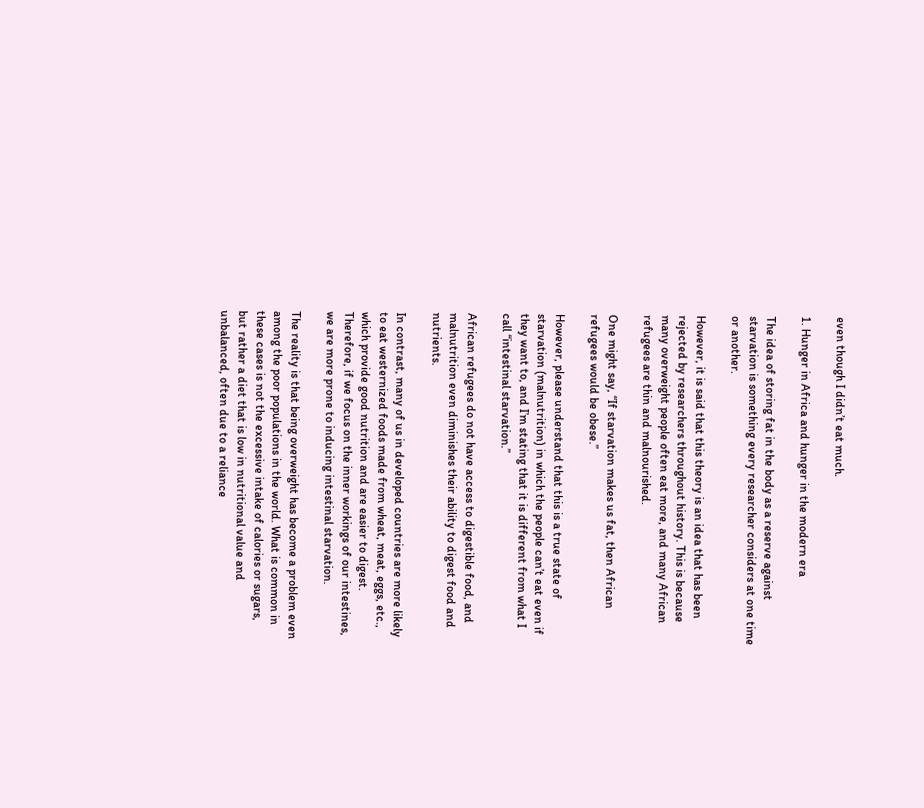even though I didn’t eat much.

1. Hunger in Africa and hunger in the modern era

The idea of storing fat in the body as a reserve against starvation is something every researcher considers at one time or another.

However, it is said that this theory is an idea that has been rejected by researchers throughout history. This is because many overweight people often eat more, and many African refugees are thin and malnourished.

One might say, “If starvation makes us fat, then African refugees would be obese.”

However, please understand that this is a true state of starvation (malnutrition) in which the people can’t eat even if they want to, and I’m stating that it is different from what I call “intestinal starvation.”

African refugees do not have access to digestible food, and malnutrition even diminishes their ability to digest food and nutrients.

In contrast, many of us in developed countries are more likely to eat westernized foods made from wheat, meat, eggs, etc., which provide good nutrition and are easier to digest. Therefore, if we focus on the inner workings of our intestines, we are more prone to inducing intestinal starvation.

The reality is that being overweight has become a problem even among the poor populations in the world. What is common in these cases is not the excessive intake of calories or sugars,
but rather a diet that is low in nutritional value and unbalanced, often due to a reliance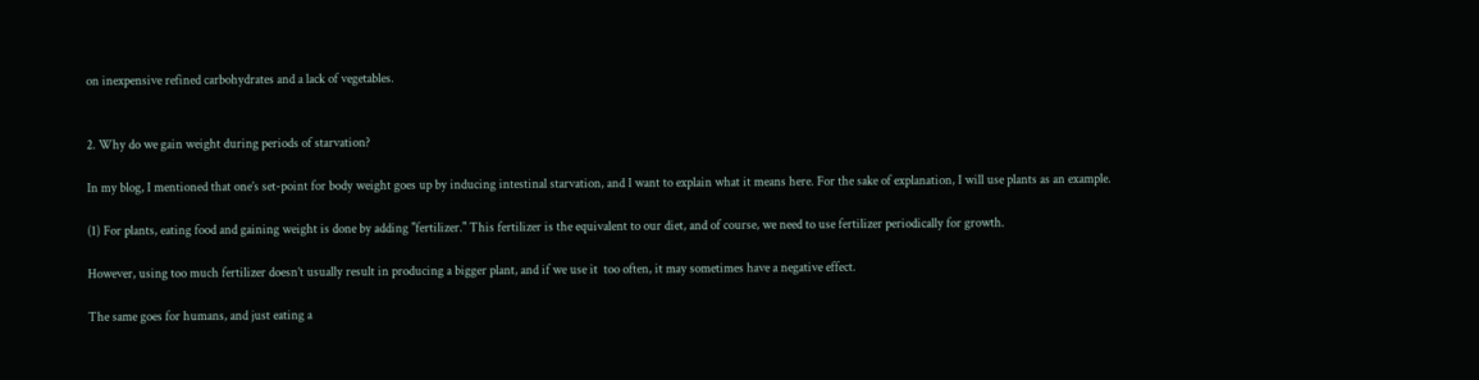on inexpensive refined carbohydrates and a lack of vegetables.


2. Why do we gain weight during periods of starvation?

In my blog, I mentioned that one’s set-point for body weight goes up by inducing intestinal starvation, and I want to explain what it means here. For the sake of explanation, I will use plants as an example.

(1) For plants, eating food and gaining weight is done by adding "fertilizer." This fertilizer is the equivalent to our diet, and of course, we need to use fertilizer periodically for growth.

However, using too much fertilizer doesn’t usually result in producing a bigger plant, and if we use it  too often, it may sometimes have a negative effect.

The same goes for humans, and just eating a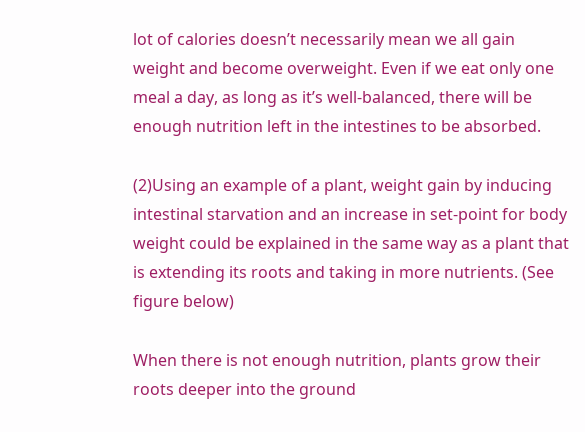lot of calories doesn’t necessarily mean we all gain weight and become overweight. Even if we eat only one meal a day, as long as it’s well-balanced, there will be enough nutrition left in the intestines to be absorbed.

(2)Using an example of a plant, weight gain by inducing intestinal starvation and an increase in set-point for body weight could be explained in the same way as a plant that is extending its roots and taking in more nutrients. (See figure below)

When there is not enough nutrition, plants grow their roots deeper into the ground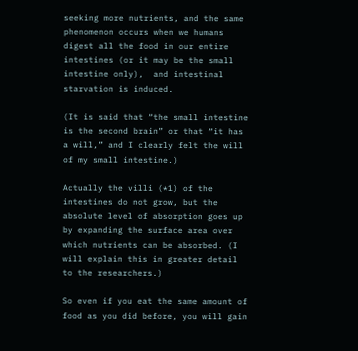seeking more nutrients, and the same phenomenon occurs when we humans digest all the food in our entire intestines (or it may be the small intestine only),  and intestinal starvation is induced.

(It is said that “the small intestine is the second brain” or that “it has a will,” and I clearly felt the will of my small intestine.)

Actually the villi (*1) of the intestines do not grow, but the absolute level of absorption goes up by expanding the surface area over which nutrients can be absorbed. (I will explain this in greater detail to the researchers.)

So even if you eat the same amount of food as you did before, you will gain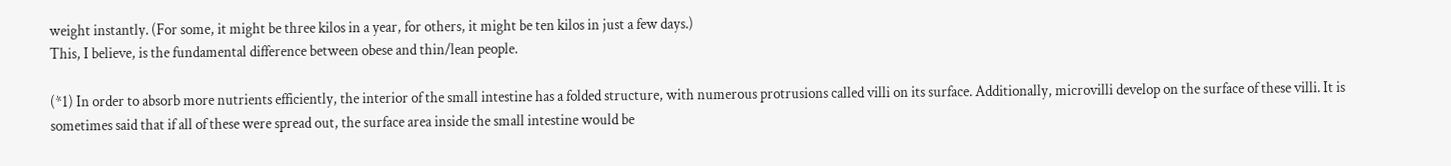weight instantly. (For some, it might be three kilos in a year, for others, it might be ten kilos in just a few days.)
This, I believe, is the fundamental difference between obese and thin/lean people.

(*1) In order to absorb more nutrients efficiently, the interior of the small intestine has a folded structure, with numerous protrusions called villi on its surface. Additionally, microvilli develop on the surface of these villi. It is sometimes said that if all of these were spread out, the surface area inside the small intestine would be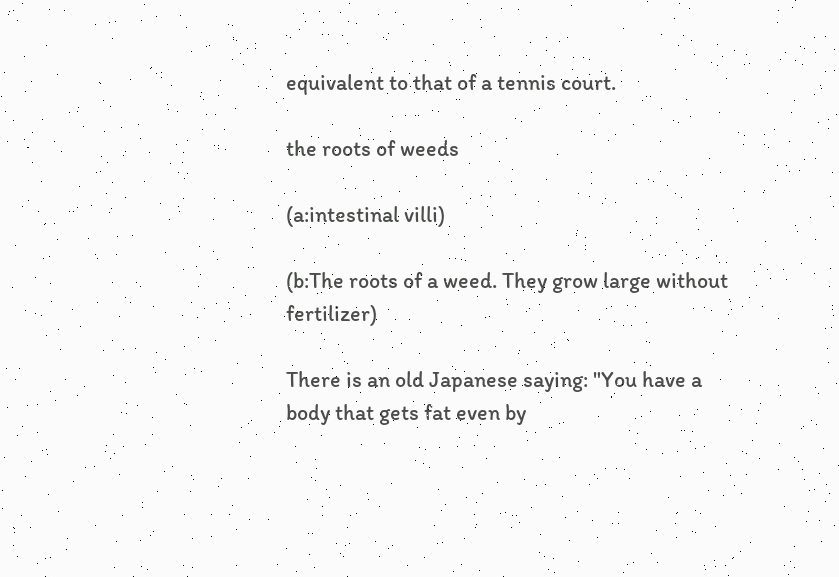equivalent to that of a tennis court.

the roots of weeds

(a:intestinal villi)

(b:The roots of a weed. They grow large without fertilizer)

There is an old Japanese saying: "You have a body that gets fat even by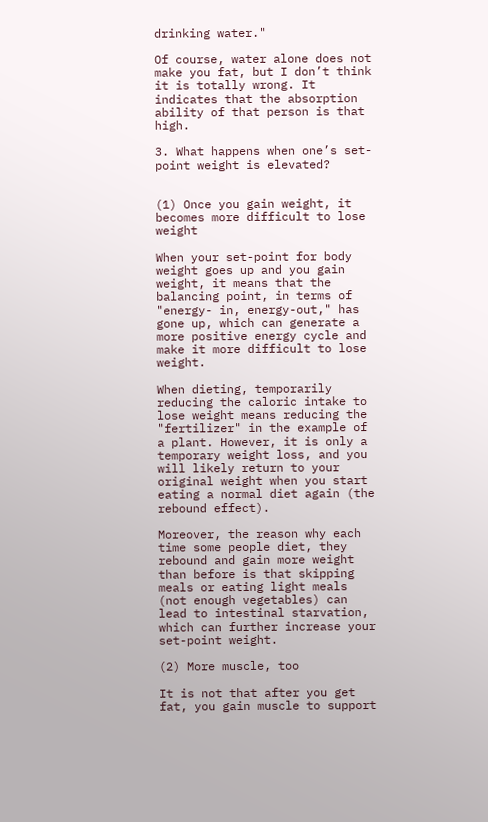drinking water."

Of course, water alone does not make you fat, but I don’t think it is totally wrong. It indicates that the absorption ability of that person is that high.

3. What happens when one’s set-point weight is elevated?


(1) Once you gain weight, it becomes more difficult to lose weight

When your set-point for body weight goes up and you gain weight, it means that the balancing point, in terms of "energy- in, energy-out," has gone up, which can generate a more positive energy cycle and make it more difficult to lose weight.

When dieting, temporarily reducing the caloric intake to lose weight means reducing the "fertilizer" in the example of a plant. However, it is only a temporary weight loss, and you will likely return to your original weight when you start eating a normal diet again (the rebound effect).

Moreover, the reason why each time some people diet, they rebound and gain more weight than before is that skipping meals or eating light meals (not enough vegetables) can lead to intestinal starvation, which can further increase your set-point weight.

(2) More muscle, too

It is not that after you get fat, you gain muscle to support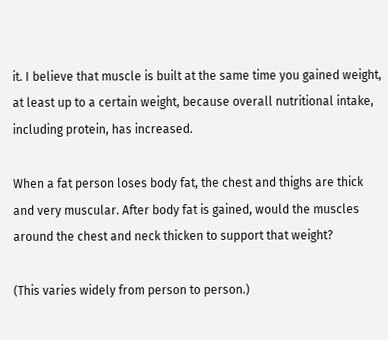it. I believe that muscle is built at the same time you gained weight, at least up to a certain weight, because overall nutritional intake, including protein, has increased.

When a fat person loses body fat, the chest and thighs are thick and very muscular. After body fat is gained, would the muscles around the chest and neck thicken to support that weight?

(This varies widely from person to person.)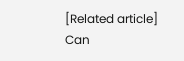[Related article]
Can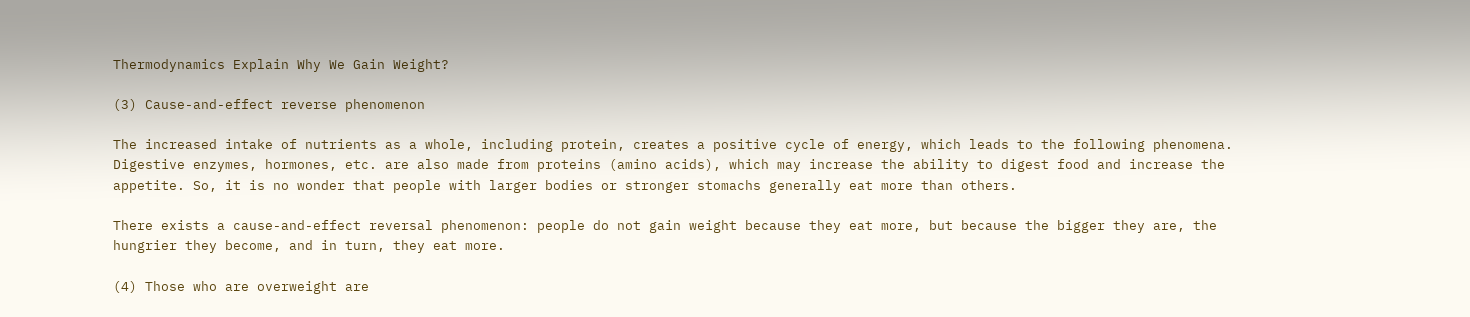Thermodynamics Explain Why We Gain Weight?

(3) Cause-and-effect reverse phenomenon

The increased intake of nutrients as a whole, including protein, creates a positive cycle of energy, which leads to the following phenomena. Digestive enzymes, hormones, etc. are also made from proteins (amino acids), which may increase the ability to digest food and increase the appetite. So, it is no wonder that people with larger bodies or stronger stomachs generally eat more than others.

There exists a cause-and-effect reversal phenomenon: people do not gain weight because they eat more, but because the bigger they are, the  hungrier they become, and in turn, they eat more.

(4) Those who are overweight are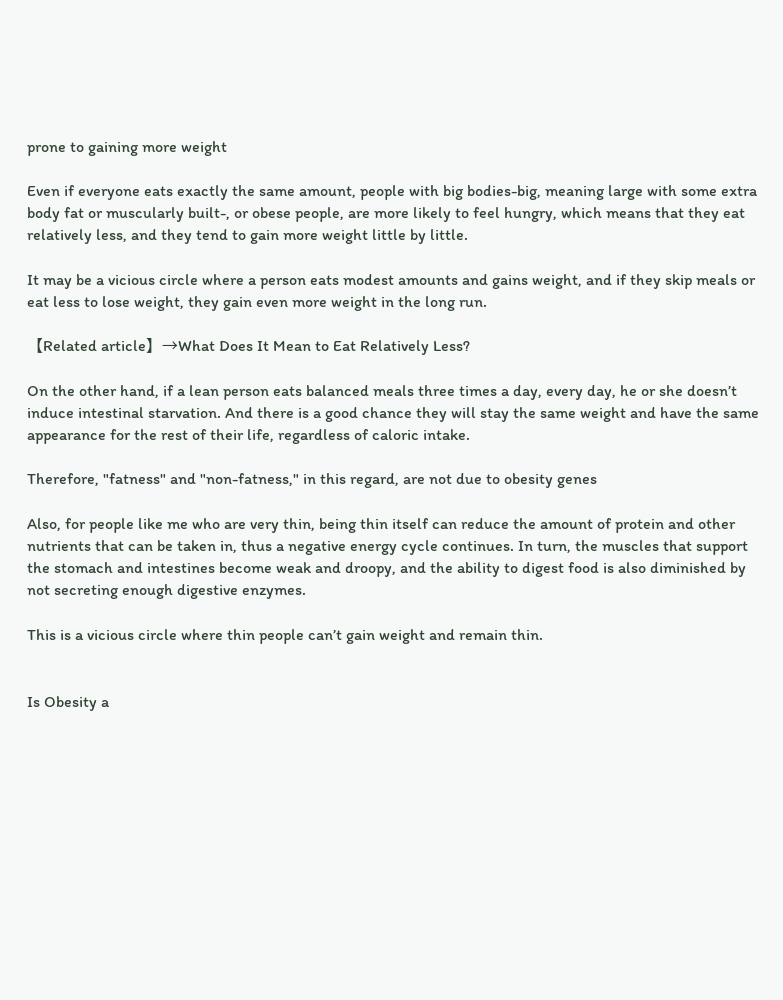prone to gaining more weight

Even if everyone eats exactly the same amount, people with big bodies-big, meaning large with some extra body fat or muscularly built-, or obese people, are more likely to feel hungry, which means that they eat relatively less, and they tend to gain more weight little by little.

It may be a vicious circle where a person eats modest amounts and gains weight, and if they skip meals or eat less to lose weight, they gain even more weight in the long run.

【Related article】→What Does It Mean to Eat Relatively Less?

On the other hand, if a lean person eats balanced meals three times a day, every day, he or she doesn’t induce intestinal starvation. And there is a good chance they will stay the same weight and have the same appearance for the rest of their life, regardless of caloric intake.

Therefore, "fatness" and "non-fatness," in this regard, are not due to obesity genes

Also, for people like me who are very thin, being thin itself can reduce the amount of protein and other nutrients that can be taken in, thus a negative energy cycle continues. In turn, the muscles that support the stomach and intestines become weak and droopy, and the ability to digest food is also diminished by not secreting enough digestive enzymes.

This is a vicious circle where thin people can’t gain weight and remain thin.


Is Obesity a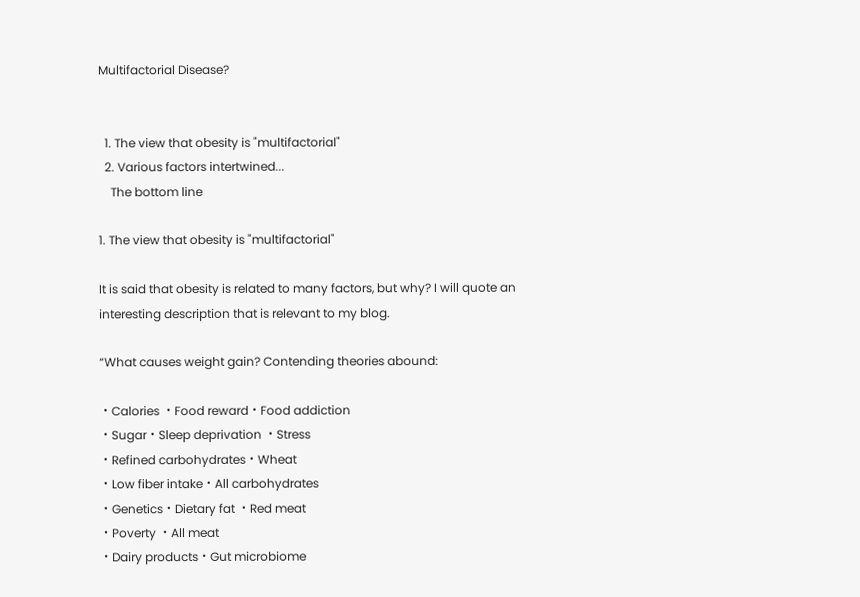Multifactorial Disease?


  1. The view that obesity is "multifactorial"
  2. Various factors intertwined...
    The bottom line

1. The view that obesity is "multifactorial"

It is said that obesity is related to many factors, but why? I will quote an interesting description that is relevant to my blog.

“What causes weight gain? Contending theories abound:

・Calories ・Food reward・Food addiction
・Sugar・Sleep deprivation ・Stress
・Refined carbohydrates・Wheat
・Low fiber intake・All carbohydrates
・Genetics・Dietary fat ・Red meat
・Poverty ・All meat
・Dairy products・Gut microbiome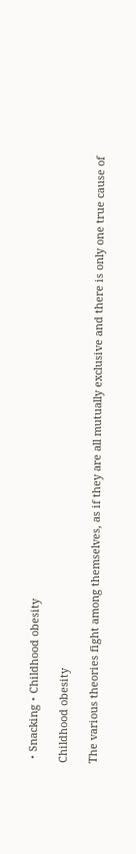・Snacking・Childhood obesity

Childhood obesity

The various theories fight among themselves, as if they are all mutually exclusive and there is only one true cause of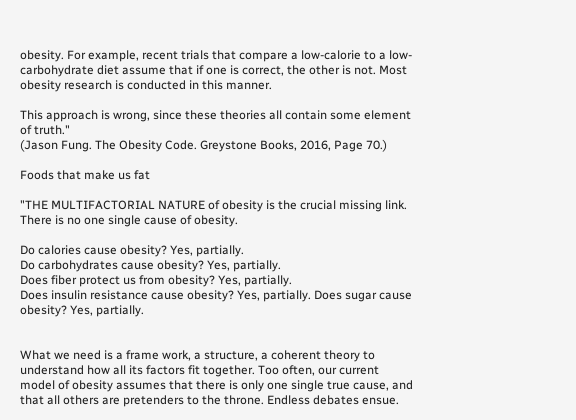obesity. For example, recent trials that compare a low-calorie to a low-carbohydrate diet assume that if one is correct, the other is not. Most obesity research is conducted in this manner.

This approach is wrong, since these theories all contain some element of truth."
(Jason Fung. The Obesity Code. Greystone Books, 2016, Page 70.)

Foods that make us fat

"THE MULTIFACTORIAL NATURE of obesity is the crucial missing link. There is no one single cause of obesity.

Do calories cause obesity? Yes, partially.
Do carbohydrates cause obesity? Yes, partially.
Does fiber protect us from obesity? Yes, partially.
Does insulin resistance cause obesity? Yes, partially. Does sugar cause obesity? Yes, partially.


What we need is a frame work, a structure, a coherent theory to understand how all its factors fit together. Too often, our current model of obesity assumes that there is only one single true cause, and that all others are pretenders to the throne. Endless debates ensue.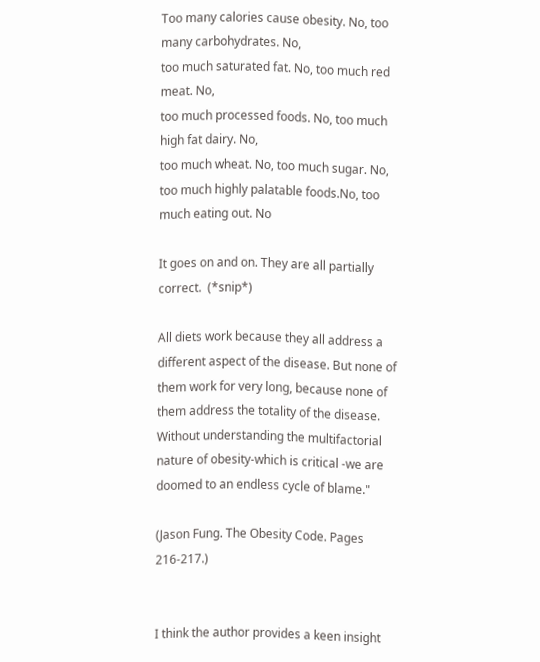Too many calories cause obesity. No, too many carbohydrates. No,
too much saturated fat. No, too much red meat. No,
too much processed foods. No, too much high fat dairy. No,
too much wheat. No, too much sugar. No,
too much highly palatable foods.No, too much eating out. No

It goes on and on. They are all partially correct.  (*snip*)

All diets work because they all address a different aspect of the disease. But none of them work for very long, because none of them address the totality of the disease.
Without understanding the multifactorial nature of obesity-which is critical -we are doomed to an endless cycle of blame."

(Jason Fung. The Obesity Code. Pages 216-217.)


I think the author provides a keen insight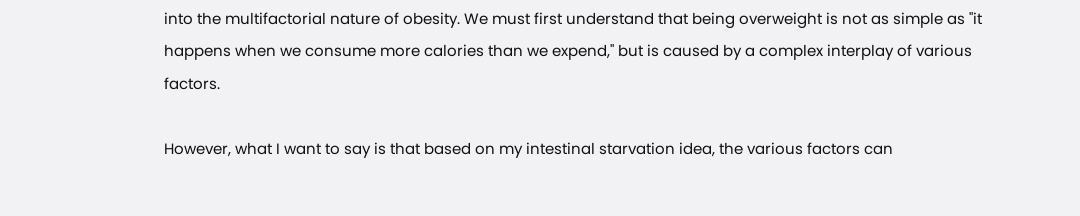into the multifactorial nature of obesity. We must first understand that being overweight is not as simple as "it happens when we consume more calories than we expend," but is caused by a complex interplay of various factors.

However, what I want to say is that based on my intestinal starvation idea, the various factors can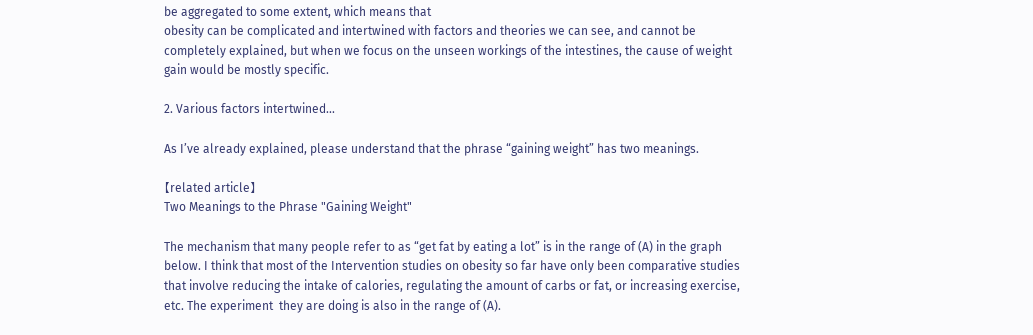be aggregated to some extent, which means that
obesity can be complicated and intertwined with factors and theories we can see, and cannot be completely explained, but when we focus on the unseen workings of the intestines, the cause of weight gain would be mostly specific.

2. Various factors intertwined...

As I’ve already explained, please understand that the phrase “gaining weight” has two meanings.

【related article】
Two Meanings to the Phrase "Gaining Weight"

The mechanism that many people refer to as “get fat by eating a lot” is in the range of (A) in the graph below. I think that most of the Intervention studies on obesity so far have only been comparative studies that involve reducing the intake of calories, regulating the amount of carbs or fat, or increasing exercise, etc. The experiment  they are doing is also in the range of (A).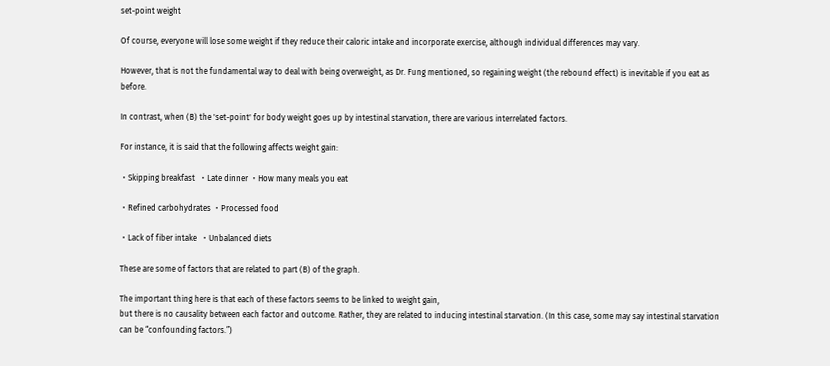set-point weight

Of course, everyone will lose some weight if they reduce their caloric intake and incorporate exercise, although individual differences may vary.

However, that is not the fundamental way to deal with being overweight, as Dr. Fung mentioned, so regaining weight (the rebound effect) is inevitable if you eat as before.

In contrast, when (B) the 'set-point' for body weight goes up by intestinal starvation, there are various interrelated factors.

For instance, it is said that the following affects weight gain:

・Skipping breakfast  ・Late dinner ・How many meals you eat

・Refined carbohydrates ・Processed food

・Lack of fiber intake  ・Unbalanced diets

These are some of factors that are related to part (B) of the graph.

The important thing here is that each of these factors seems to be linked to weight gain,
but there is no causality between each factor and outcome. Rather, they are related to inducing intestinal starvation. (In this case, some may say intestinal starvation can be “confounding factors.”)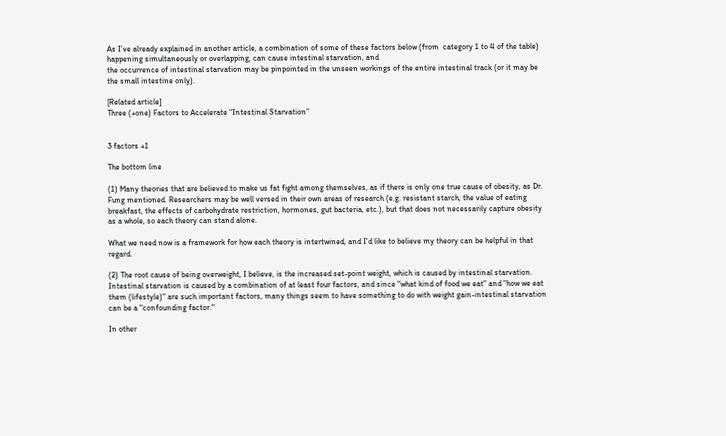As I’ve already explained in another article, a combination of some of these factors below (from  category 1 to 4 of the table) happening simultaneously or overlapping, can cause intestinal starvation, and
the occurrence of intestinal starvation may be pinpointed in the unseen workings of the entire intestinal track (or it may be the small intestine only).

[Related article]
Three (+one) Factors to Accelerate “Intestinal Starvation”


3 factors +1

The bottom line

(1) Many theories that are believed to make us fat fight among themselves, as if there is only one true cause of obesity, as Dr. Fung mentioned. Researchers may be well versed in their own areas of research (e.g. resistant starch, the value of eating breakfast, the effects of carbohydrate restriction, hormones, gut bacteria, etc.), but that does not necessarily capture obesity as a whole, so each theory can stand alone.

What we need now is a framework for how each theory is intertwined, and I'd like to believe my theory can be helpful in that regard.

(2) The root cause of being overweight, I believe, is the increased set-point weight, which is caused by intestinal starvation.
Intestinal starvation is caused by a combination of at least four factors, and since "what kind of food we eat" and "how we eat them (lifestyle)" are such important factors, many things seem to have something to do with weight gain-intestinal starvation can be a "confounding factor."

In other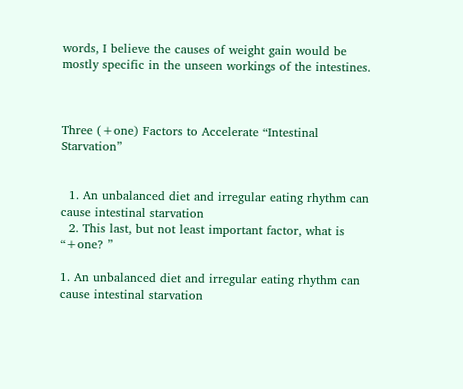words, I believe the causes of weight gain would be mostly specific in the unseen workings of the intestines.



Three (+one) Factors to Accelerate “Intestinal Starvation”


  1. An unbalanced diet and irregular eating rhythm can cause intestinal starvation
  2. This last, but not least important factor, what is “+one? ”

1. An unbalanced diet and irregular eating rhythm can cause intestinal starvation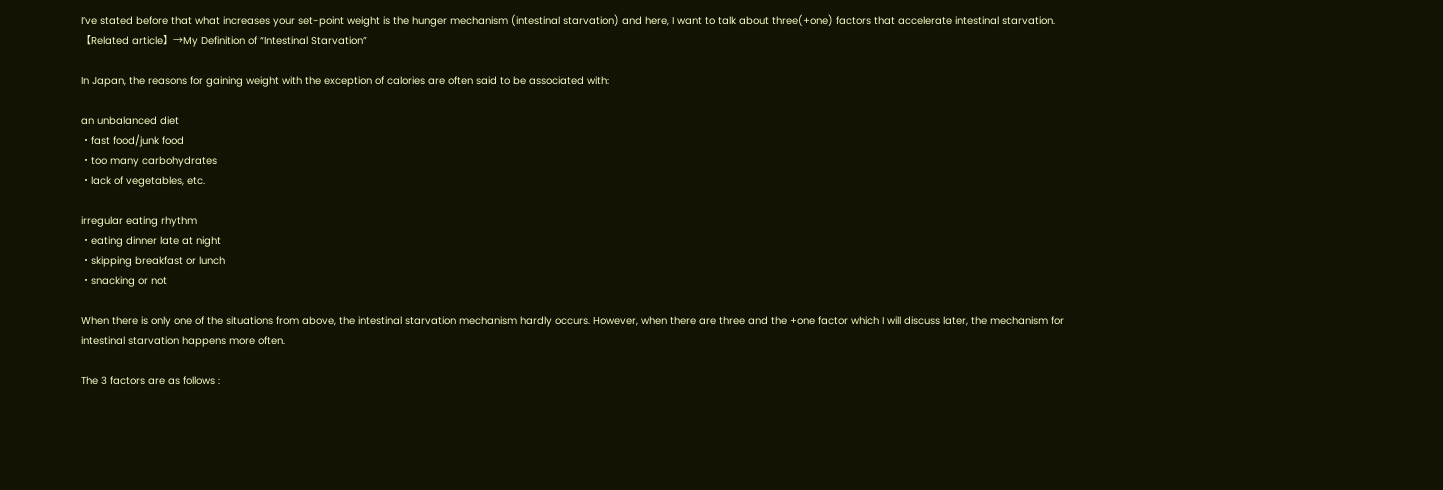I’ve stated before that what increases your set-point weight is the hunger mechanism (intestinal starvation) and here, I want to talk about three(+one) factors that accelerate intestinal starvation.
【Related article】→My Definition of “Intestinal Starvation”

In Japan, the reasons for gaining weight with the exception of calories are often said to be associated with:

an unbalanced diet
・fast food/junk food
・too many carbohydrates
・lack of vegetables, etc.

irregular eating rhythm
・eating dinner late at night
・skipping breakfast or lunch
・snacking or not

When there is only one of the situations from above, the intestinal starvation mechanism hardly occurs. However, when there are three and the +one factor which I will discuss later, the mechanism for intestinal starvation happens more often.

The 3 factors are as follows :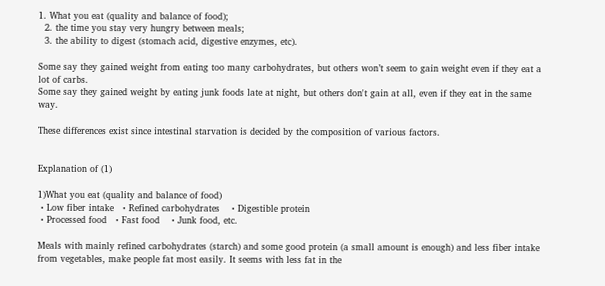1. What you eat (quality and balance of food);
  2. the time you stay very hungry between meals;
  3. the ability to digest (stomach acid, digestive enzymes, etc).

Some say they gained weight from eating too many carbohydrates, but others won’t seem to gain weight even if they eat a lot of carbs.
Some say they gained weight by eating junk foods late at night, but others don't gain at all, even if they eat in the same way.

These differences exist since intestinal starvation is decided by the composition of various factors.


Explanation of (1)

1)What you eat (quality and balance of food)
・Low fiber intake  ・Refined carbohydrates   ・Digestible protein
・Processed food  ・Fast food   ・Junk food, etc.

Meals with mainly refined carbohydrates (starch) and some good protein (a small amount is enough) and less fiber intake from vegetables, make people fat most easily. It seems with less fat in the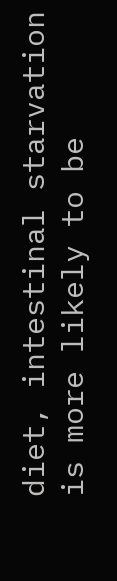diet, intestinal starvation is more likely to be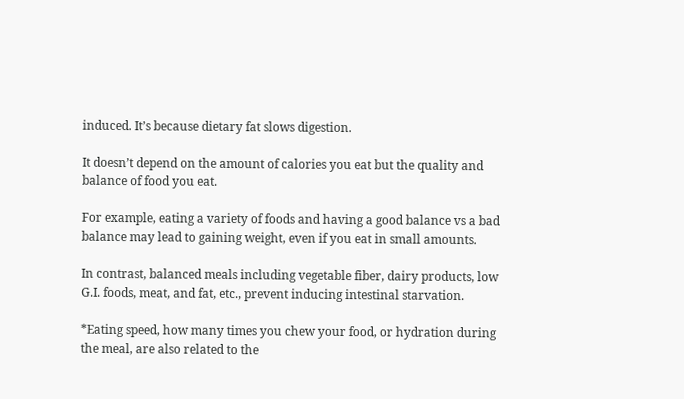induced. It’s because dietary fat slows digestion.

It doesn’t depend on the amount of calories you eat but the quality and balance of food you eat.

For example, eating a variety of foods and having a good balance vs a bad balance may lead to gaining weight, even if you eat in small amounts.

In contrast, balanced meals including vegetable fiber, dairy products, low G.I. foods, meat, and fat, etc., prevent inducing intestinal starvation.

*Eating speed, how many times you chew your food, or hydration during the meal, are also related to the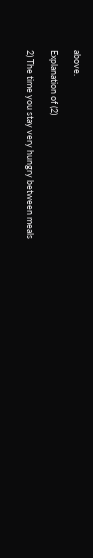above.

Explanation of (2)

2) The time you stay very hungry between meals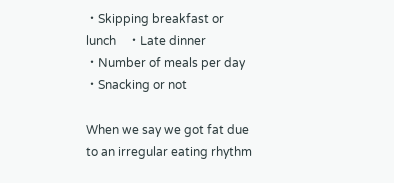・Skipping breakfast or lunch    ・Late dinner
・Number of meals per day   ・Snacking or not

When we say we got fat due to an irregular eating rhythm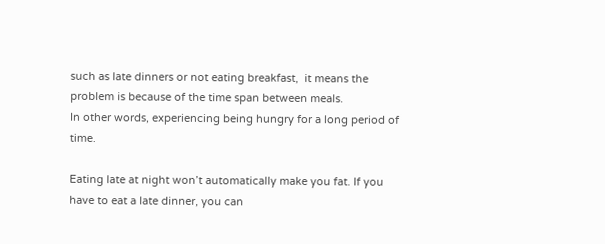such as late dinners or not eating breakfast,  it means the problem is because of the time span between meals.
In other words, experiencing being hungry for a long period of time.

Eating late at night won’t automatically make you fat. If you have to eat a late dinner, you can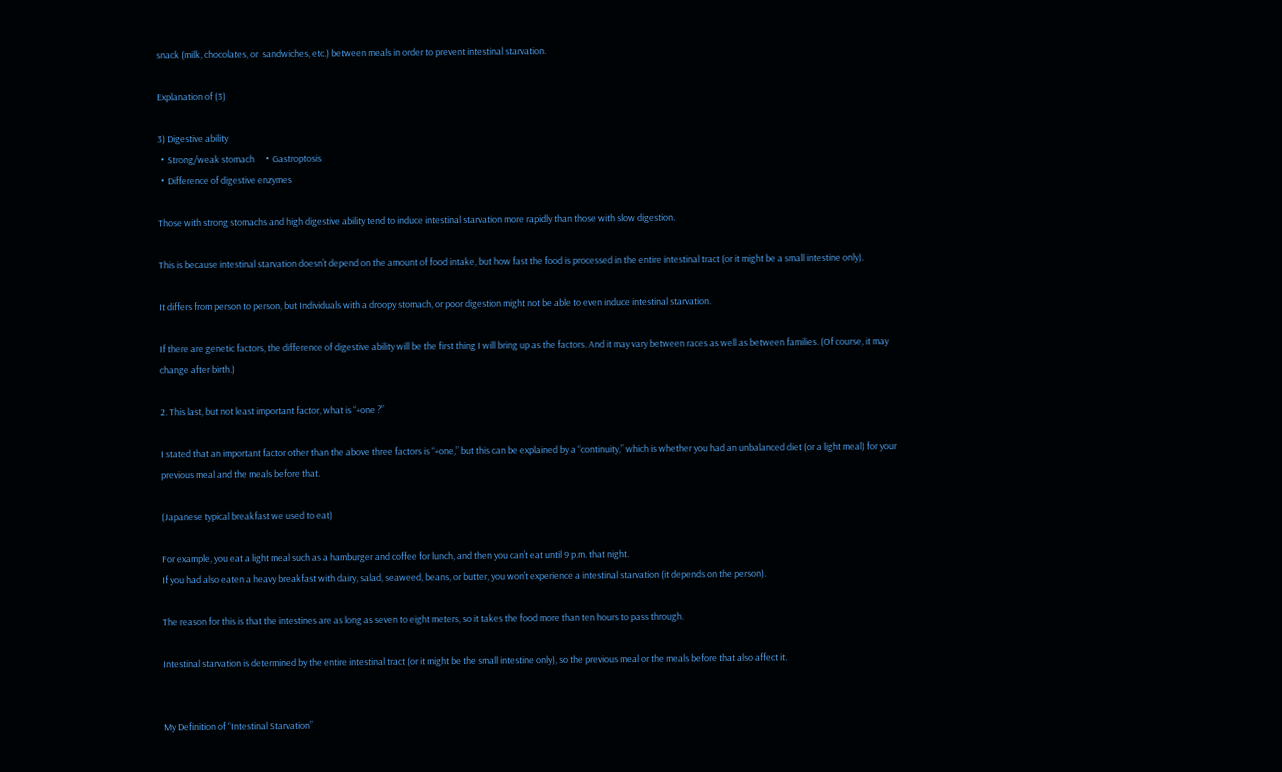snack (milk, chocolates, or  sandwiches, etc.) between meals in order to prevent intestinal starvation.

Explanation of (3)

3) Digestive ability
・Strong/weak stomach    ・Gastroptosis
・Difference of digestive enzymes

Those with strong stomachs and high digestive ability tend to induce intestinal starvation more rapidly than those with slow digestion.

This is because intestinal starvation doesn’t depend on the amount of food intake, but how fast the food is processed in the entire intestinal tract (or it might be a small intestine only).

It differs from person to person, but Individuals with a droopy stomach, or poor digestion might not be able to even induce intestinal starvation.

If there are genetic factors, the difference of digestive ability will be the first thing I will bring up as the factors. And it may vary between races as well as between families. (Of course, it may change after birth.)

2. This last, but not least important factor, what is “+one ?”

I stated that an important factor other than the above three factors is “+one,” but this can be explained by a “continuity,” which is whether you had an unbalanced diet (or a light meal) for your previous meal and the meals before that.

(Japanese typical breakfast we used to eat)

For example, you eat a light meal such as a hamburger and coffee for lunch, and then you can’t eat until 9 p.m. that night.
If you had also eaten a heavy breakfast with dairy, salad, seaweed, beans, or butter, you won’t experience a intestinal starvation (it depends on the person).

The reason for this is that the intestines are as long as seven to eight meters, so it takes the food more than ten hours to pass through.

Intestinal starvation is determined by the entire intestinal tract (or it might be the small intestine only), so the previous meal or the meals before that also affect it.


My Definition of “Intestinal Starvation”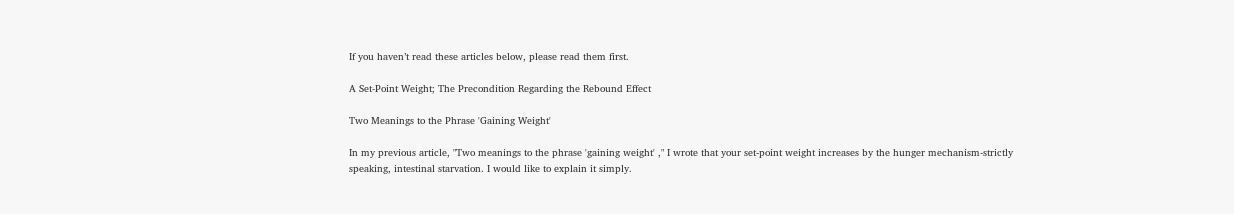If you haven’t read these articles below, please read them first.

A Set-Point Weight; The Precondition Regarding the Rebound Effect

Two Meanings to the Phrase 'Gaining Weight'

In my previous article, "Two meanings to the phrase 'gaining weight' ," I wrote that your set-point weight increases by the hunger mechanism-strictly speaking, intestinal starvation. I would like to explain it simply.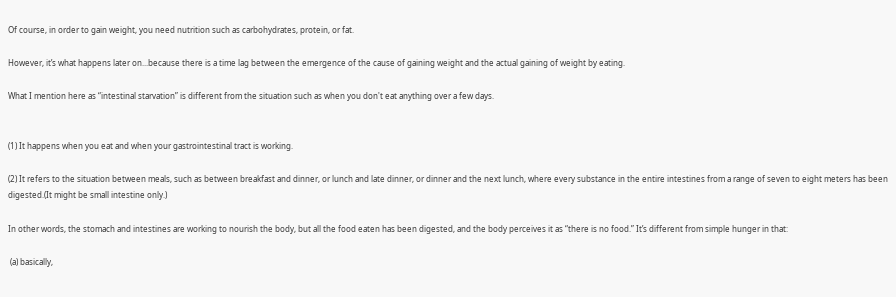Of course, in order to gain weight, you need nutrition such as carbohydrates, protein, or fat.

However, it’s what happens later on...because there is a time lag between the emergence of the cause of gaining weight and the actual gaining of weight by eating.

What I mention here as “intestinal starvation” is different from the situation such as when you don't eat anything over a few days.


(1) It happens when you eat and when your gastrointestinal tract is working.

(2) It refers to the situation between meals, such as between breakfast and dinner, or lunch and late dinner, or dinner and the next lunch, where every substance in the entire intestines from a range of seven to eight meters has been digested.(It might be small intestine only.)

In other words, the stomach and intestines are working to nourish the body, but all the food eaten has been digested, and the body perceives it as “there is no food.” It’s different from simple hunger in that:

 (a) basically,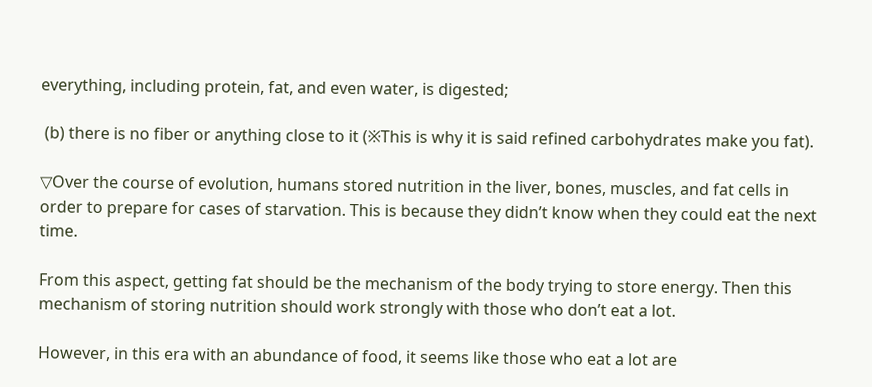everything, including protein, fat, and even water, is digested;

 (b) there is no fiber or anything close to it (※This is why it is said refined carbohydrates make you fat).

▽Over the course of evolution, humans stored nutrition in the liver, bones, muscles, and fat cells in order to prepare for cases of starvation. This is because they didn’t know when they could eat the next time.

From this aspect, getting fat should be the mechanism of the body trying to store energy. Then this mechanism of storing nutrition should work strongly with those who don’t eat a lot.

However, in this era with an abundance of food, it seems like those who eat a lot are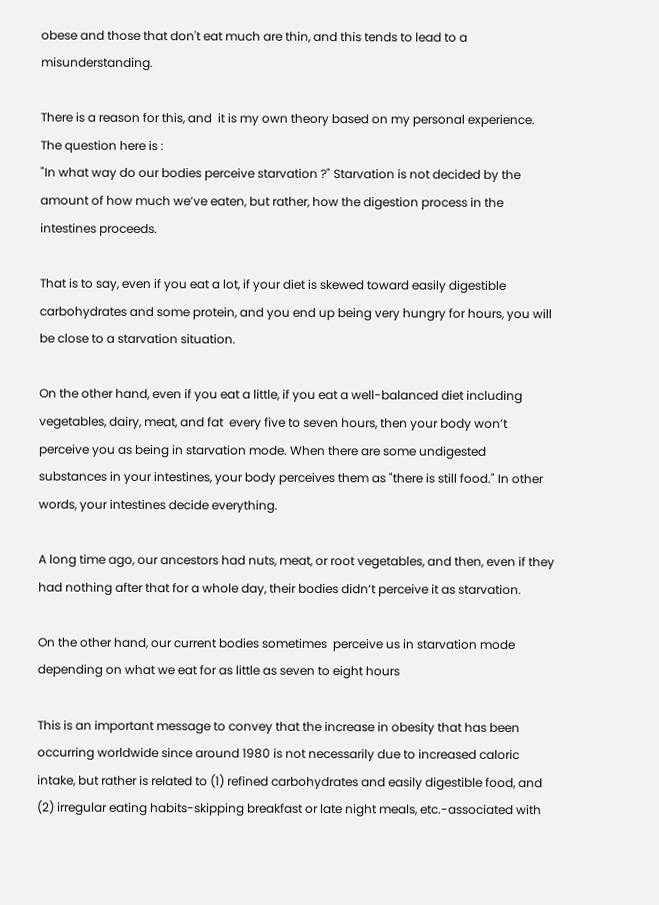obese and those that don't eat much are thin, and this tends to lead to a misunderstanding.

There is a reason for this, and  it is my own theory based on my personal experience.
The question here is :
"In what way do our bodies perceive starvation ?" Starvation is not decided by the amount of how much we’ve eaten, but rather, how the digestion process in the intestines proceeds.

That is to say, even if you eat a lot, if your diet is skewed toward easily digestible carbohydrates and some protein, and you end up being very hungry for hours, you will be close to a starvation situation.

On the other hand, even if you eat a little, if you eat a well-balanced diet including vegetables, dairy, meat, and fat  every five to seven hours, then your body won’t perceive you as being in starvation mode. When there are some undigested substances in your intestines, your body perceives them as "there is still food." In other words, your intestines decide everything.

A long time ago, our ancestors had nuts, meat, or root vegetables, and then, even if they had nothing after that for a whole day, their bodies didn’t perceive it as starvation.

On the other hand, our current bodies sometimes  perceive us in starvation mode depending on what we eat for as little as seven to eight hours

This is an important message to convey that the increase in obesity that has been occurring worldwide since around 1980 is not necessarily due to increased caloric intake, but rather is related to (1) refined carbohydrates and easily digestible food, and (2) irregular eating habits-skipping breakfast or late night meals, etc.-associated with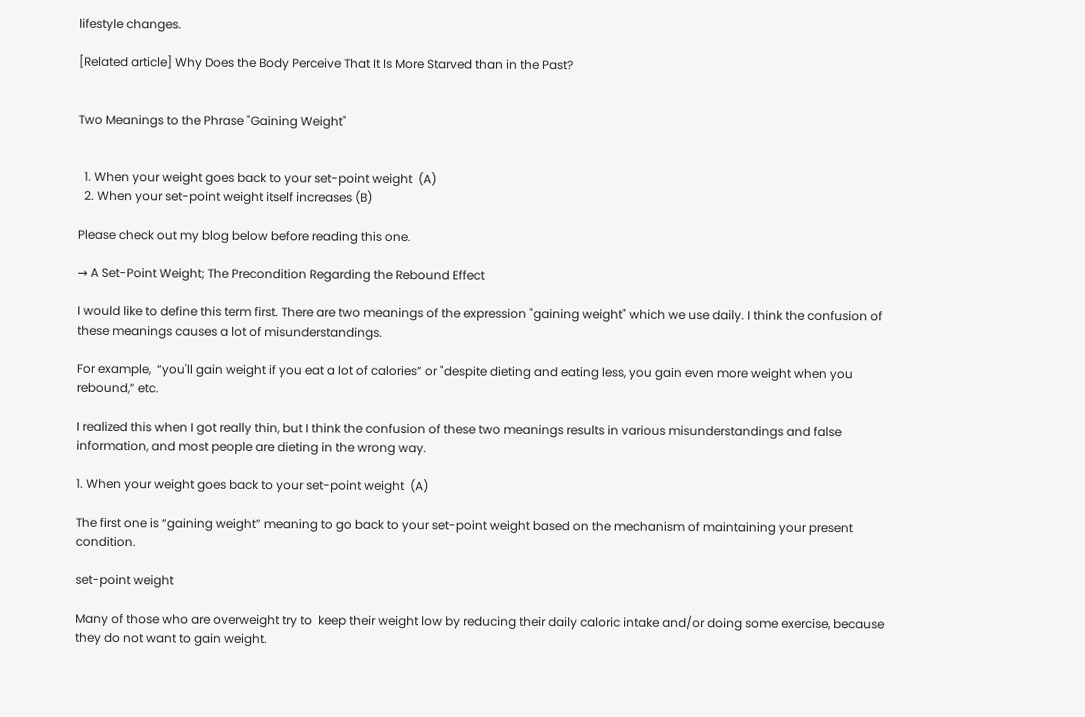lifestyle changes.

[Related article] Why Does the Body Perceive That It Is More Starved than in the Past?


Two Meanings to the Phrase "Gaining Weight"


  1. When your weight goes back to your set-point weight  (A)
  2. When your set-point weight itself increases (B)

Please check out my blog below before reading this one.

→ A Set-Point Weight; The Precondition Regarding the Rebound Effect

I would like to define this term first. There are two meanings of the expression "gaining weight" which we use daily. I think the confusion of these meanings causes a lot of misunderstandings.

For example,  “you'll gain weight if you eat a lot of calories” or "despite dieting and eating less, you gain even more weight when you rebound,” etc.

I realized this when I got really thin, but I think the confusion of these two meanings results in various misunderstandings and false information, and most people are dieting in the wrong way.

1. When your weight goes back to your set-point weight  (A)

The first one is “gaining weight” meaning to go back to your set-point weight based on the mechanism of maintaining your present condition.

set-point weight

Many of those who are overweight try to  keep their weight low by reducing their daily caloric intake and/or doing some exercise, because they do not want to gain weight.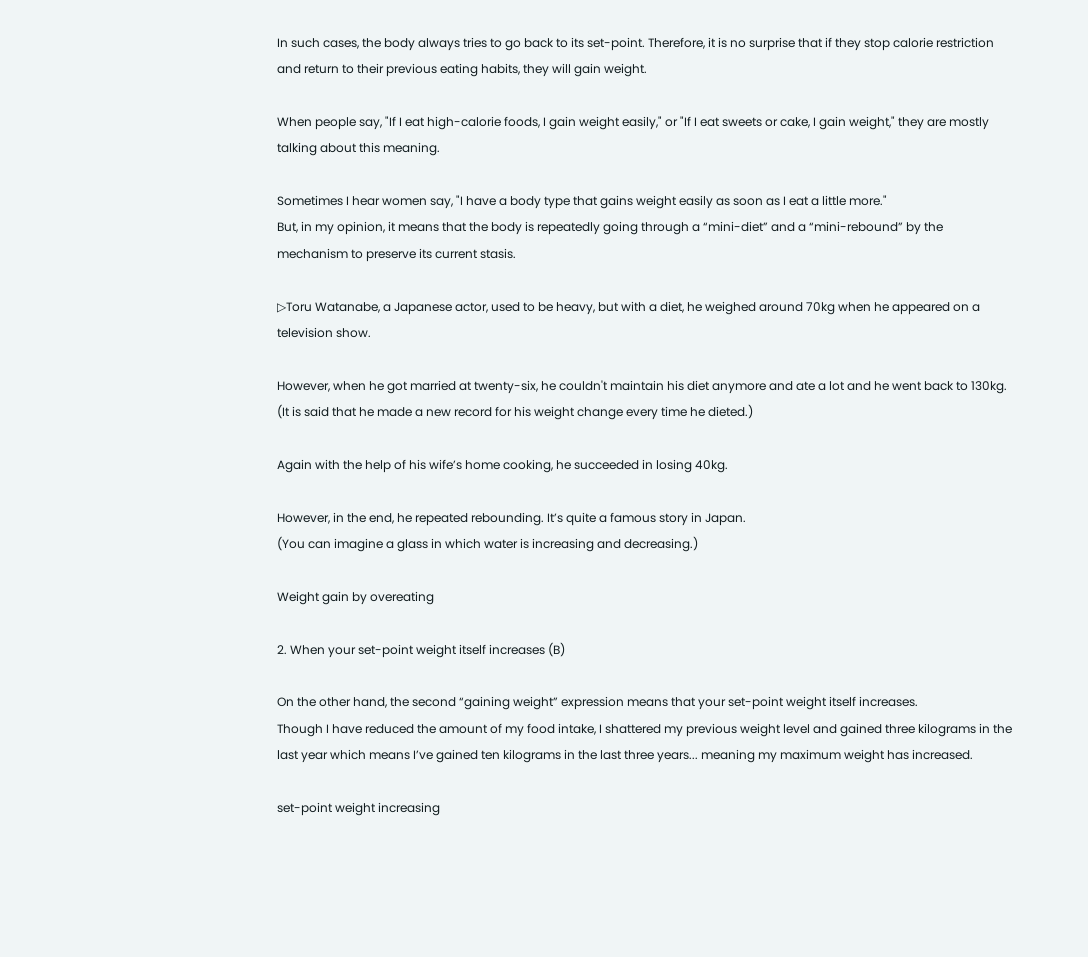In such cases, the body always tries to go back to its set-point. Therefore, it is no surprise that if they stop calorie restriction and return to their previous eating habits, they will gain weight.

When people say, "If I eat high-calorie foods, I gain weight easily," or "If I eat sweets or cake, I gain weight," they are mostly talking about this meaning.

Sometimes I hear women say, "I have a body type that gains weight easily as soon as I eat a little more."
But, in my opinion, it means that the body is repeatedly going through a “mini-diet” and a “mini-rebound” by the mechanism to preserve its current stasis.

▷Toru Watanabe, a Japanese actor, used to be heavy, but with a diet, he weighed around 70kg when he appeared on a television show.

However, when he got married at twenty-six, he couldn't maintain his diet anymore and ate a lot and he went back to 130kg. (It is said that he made a new record for his weight change every time he dieted.)

Again with the help of his wife’s home cooking, he succeeded in losing 40kg.

However, in the end, he repeated rebounding. It’s quite a famous story in Japan.
(You can imagine a glass in which water is increasing and decreasing.)

Weight gain by overeating

2. When your set-point weight itself increases (B)

On the other hand, the second “gaining weight” expression means that your set-point weight itself increases.
Though I have reduced the amount of my food intake, I shattered my previous weight level and gained three kilograms in the last year which means I’ve gained ten kilograms in the last three years... meaning my maximum weight has increased.

set-point weight increasing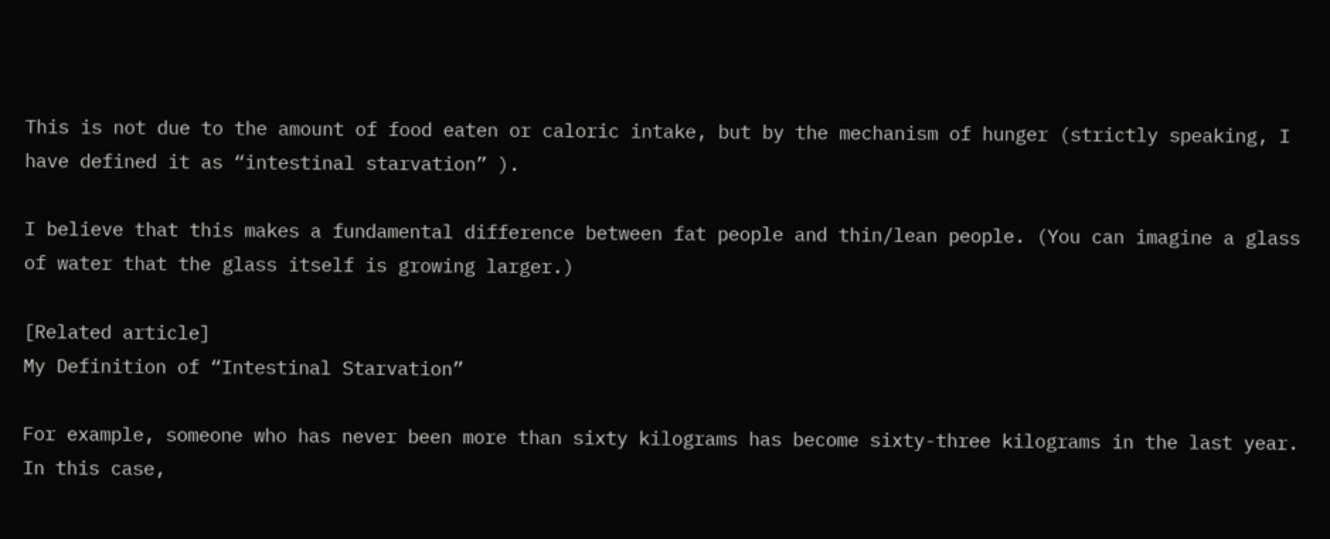This is not due to the amount of food eaten or caloric intake, but by the mechanism of hunger (strictly speaking, I have defined it as “intestinal starvation” ).

I believe that this makes a fundamental difference between fat people and thin/lean people. (You can imagine a glass of water that the glass itself is growing larger.)

[Related article]
My Definition of “Intestinal Starvation”

For example, someone who has never been more than sixty kilograms has become sixty-three kilograms in the last year. In this case,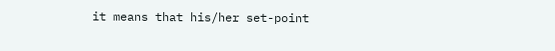it means that his/her set-point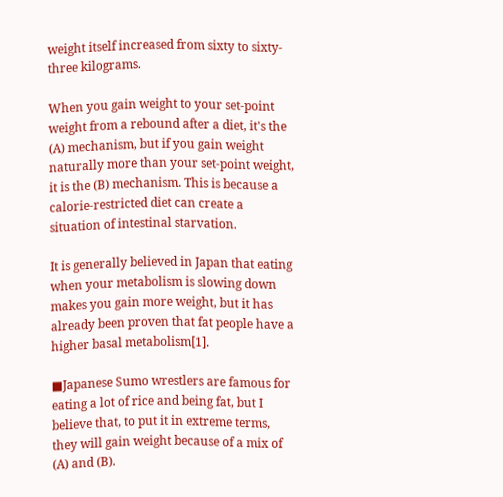weight itself increased from sixty to sixty-three kilograms.

When you gain weight to your set-point weight from a rebound after a diet, it's the (A) mechanism, but if you gain weight naturally more than your set-point weight, it is the (B) mechanism. This is because a calorie-restricted diet can create a situation of intestinal starvation.

It is generally believed in Japan that eating when your metabolism is slowing down makes you gain more weight, but it has already been proven that fat people have a higher basal metabolism[1].

■Japanese Sumo wrestlers are famous for eating a lot of rice and being fat, but I believe that, to put it in extreme terms, they will gain weight because of a mix of (A) and (B).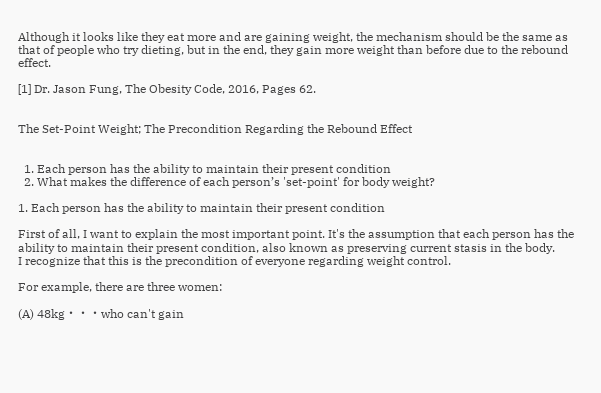Although it looks like they eat more and are gaining weight, the mechanism should be the same as that of people who try dieting, but in the end, they gain more weight than before due to the rebound effect.

[1] Dr. Jason Fung, The Obesity Code, 2016, Pages 62.


The Set-Point Weight; The Precondition Regarding the Rebound Effect


  1. Each person has the ability to maintain their present condition
  2. What makes the difference of each person’s 'set-point' for body weight?

1. Each person has the ability to maintain their present condition

First of all, I want to explain the most important point. It's the assumption that each person has the ability to maintain their present condition, also known as preserving current stasis in the body.
I recognize that this is the precondition of everyone regarding weight control.

For example, there are three women:

(A) 48kg・・・who can't gain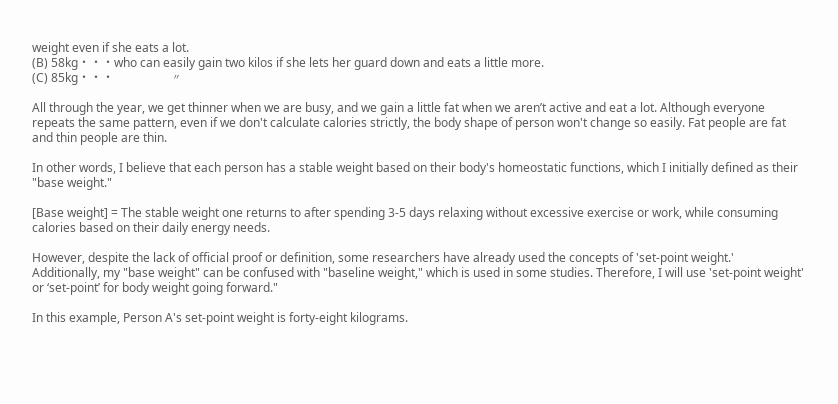weight even if she eats a lot.
(B) 58kg・・・who can easily gain two kilos if she lets her guard down and eats a little more.
(C) 85kg・・・                   〃

All through the year, we get thinner when we are busy, and we gain a little fat when we aren’t active and eat a lot. Although everyone repeats the same pattern, even if we don't calculate calories strictly, the body shape of person won't change so easily. Fat people are fat and thin people are thin.

In other words, I believe that each person has a stable weight based on their body's homeostatic functions, which I initially defined as their "base weight."

[Base weight] = The stable weight one returns to after spending 3-5 days relaxing without excessive exercise or work, while consuming calories based on their daily energy needs.

However, despite the lack of official proof or definition, some researchers have already used the concepts of 'set-point weight.' Additionally, my "base weight" can be confused with "baseline weight," which is used in some studies. Therefore, I will use 'set-point weight' or ‘set-point’ for body weight going forward."

In this example, Person A's set-point weight is forty-eight kilograms.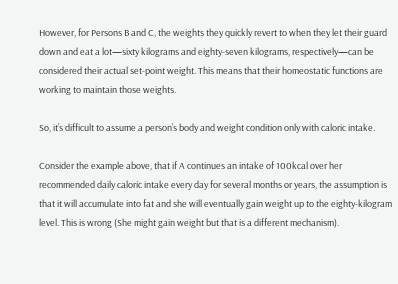However, for Persons B and C, the weights they quickly revert to when they let their guard down and eat a lot—sixty kilograms and eighty-seven kilograms, respectively—can be considered their actual set-point weight. This means that their homeostatic functions are working to maintain those weights.

So, it’s difficult to assume a person’s body and weight condition only with caloric intake.

Consider the example above, that if A continues an intake of 100kcal over her recommended daily caloric intake every day for several months or years, the assumption is that it will accumulate into fat and she will eventually gain weight up to the eighty-kilogram level. This is wrong (She might gain weight but that is a different mechanism).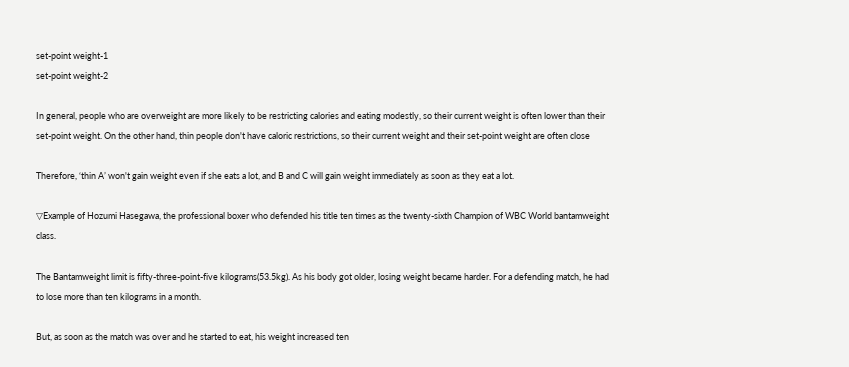set-point weight-1
set-point weight-2

In general, people who are overweight are more likely to be restricting calories and eating modestly, so their current weight is often lower than their set-point weight. On the other hand, thin people don't have caloric restrictions, so their current weight and their set-point weight are often close

Therefore, ‘thin A’ won't gain weight even if she eats a lot, and B and C will gain weight immediately as soon as they eat a lot.

▽Example of Hozumi Hasegawa, the professional boxer who defended his title ten times as the twenty-sixth Champion of WBC World bantamweight class.

The Bantamweight limit is fifty-three-point-five kilograms(53.5kg). As his body got older, losing weight became harder. For a defending match, he had to lose more than ten kilograms in a month.

But, as soon as the match was over and he started to eat, his weight increased ten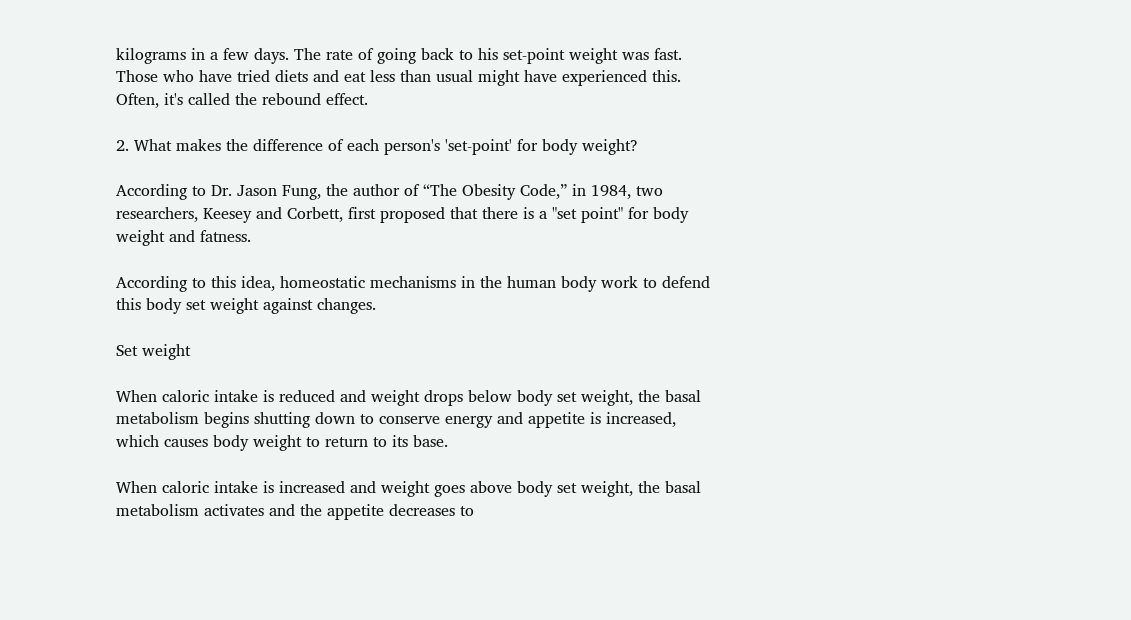kilograms in a few days. The rate of going back to his set-point weight was fast. Those who have tried diets and eat less than usual might have experienced this. Often, it's called the rebound effect.

2. What makes the difference of each person's 'set-point' for body weight?

According to Dr. Jason Fung, the author of “The Obesity Code,” in 1984, two researchers, Keesey and Corbett, first proposed that there is a "set point" for body weight and fatness.

According to this idea, homeostatic mechanisms in the human body work to defend this body set weight against changes.

Set weight

When caloric intake is reduced and weight drops below body set weight, the basal metabolism begins shutting down to conserve energy and appetite is increased, which causes body weight to return to its base.

When caloric intake is increased and weight goes above body set weight, the basal metabolism activates and the appetite decreases to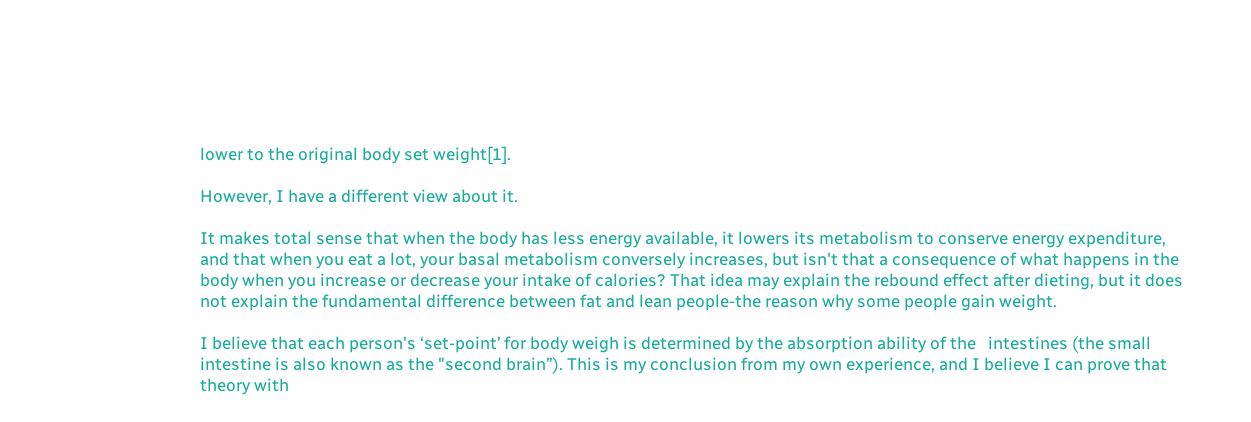lower to the original body set weight[1].

However, I have a different view about it.

It makes total sense that when the body has less energy available, it lowers its metabolism to conserve energy expenditure, and that when you eat a lot, your basal metabolism conversely increases, but isn't that a consequence of what happens in the body when you increase or decrease your intake of calories? That idea may explain the rebound effect after dieting, but it does not explain the fundamental difference between fat and lean people-the reason why some people gain weight.

I believe that each person's ‘set-point’ for body weigh is determined by the absorption ability of the   intestines (the small intestine is also known as the "second brain”). This is my conclusion from my own experience, and I believe I can prove that theory with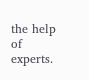the help of experts.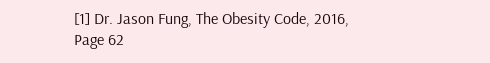[1] Dr. Jason Fung, The Obesity Code, 2016, Page 62